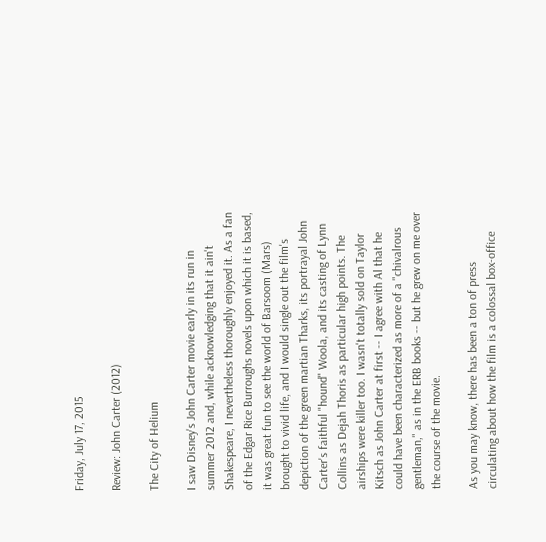Friday, July 17, 2015

Review: John Carter (2012)

The City of Helium

I saw Disney's John Carter movie early in its run in summer 2012 and, while acknowledging that it ain't Shakespeare, I nevertheless thoroughly enjoyed it. As a fan of the Edgar Rice Burroughs novels upon which it is based, it was great fun to see the world of Barsoom (Mars) brought to vivid life, and I would single out the film's depiction of the green martian Tharks, its portrayal John Carter's faithful "hound" Woola, and its casting of Lynn Collins as Dejah Thoris as particular high points. The airships were killer too. I wasn't totally sold on Taylor Kitsch as John Carter at first -- I agree with Al that he could have been characterized as more of a "chivalrous gentleman," as in the ERB books -- but he grew on me over the course of the movie.

As you may know, there has been a ton of press circulating about how the film is a colossal box-office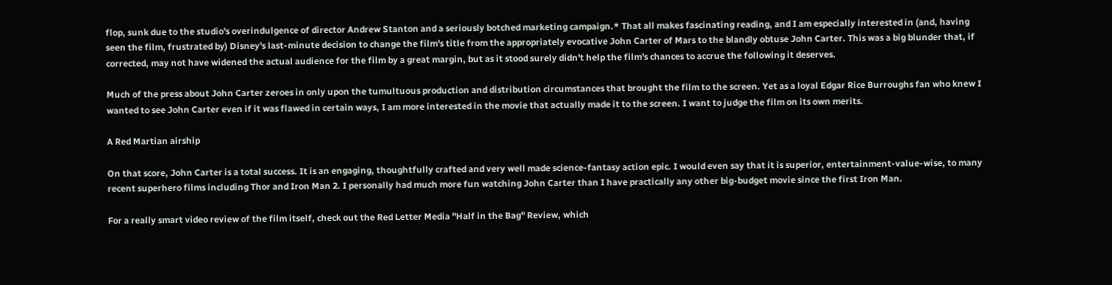flop, sunk due to the studio's overindulgence of director Andrew Stanton and a seriously botched marketing campaign.* That all makes fascinating reading, and I am especially interested in (and, having seen the film, frustrated by) Disney's last-minute decision to change the film's title from the appropriately evocative John Carter of Mars to the blandly obtuse John Carter. This was a big blunder that, if corrected, may not have widened the actual audience for the film by a great margin, but as it stood surely didn't help the film's chances to accrue the following it deserves.

Much of the press about John Carter zeroes in only upon the tumultuous production and distribution circumstances that brought the film to the screen. Yet as a loyal Edgar Rice Burroughs fan who knew I wanted to see John Carter even if it was flawed in certain ways, I am more interested in the movie that actually made it to the screen. I want to judge the film on its own merits.

A Red Martian airship

On that score, John Carter is a total success. It is an engaging, thoughtfully crafted and very well made science-fantasy action epic. I would even say that it is superior, entertainment-value-wise, to many recent superhero films including Thor and Iron Man 2. I personally had much more fun watching John Carter than I have practically any other big-budget movie since the first Iron Man.

For a really smart video review of the film itself, check out the Red Letter Media "Half in the Bag" Review, which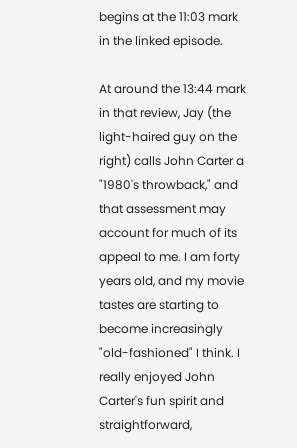begins at the 11:03 mark in the linked episode.

At around the 13:44 mark in that review, Jay (the light-haired guy on the right) calls John Carter a "1980's throwback," and that assessment may account for much of its appeal to me. I am forty years old, and my movie tastes are starting to become increasingly "old-fashioned" I think. I really enjoyed John Carter's fun spirit and straightforward,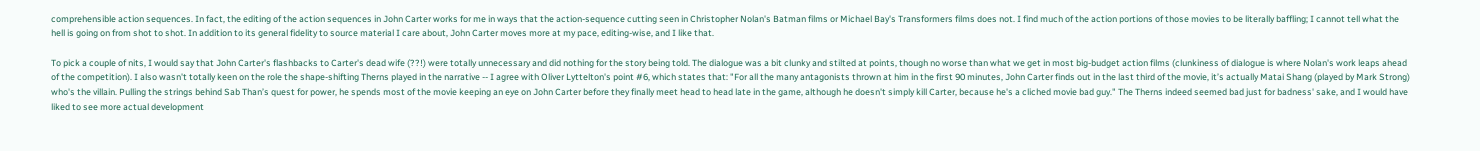comprehensible action sequences. In fact, the editing of the action sequences in John Carter works for me in ways that the action-sequence cutting seen in Christopher Nolan's Batman films or Michael Bay's Transformers films does not. I find much of the action portions of those movies to be literally baffling; I cannot tell what the hell is going on from shot to shot. In addition to its general fidelity to source material I care about, John Carter moves more at my pace, editing-wise, and I like that.

To pick a couple of nits, I would say that John Carter's flashbacks to Carter's dead wife (??!) were totally unnecessary and did nothing for the story being told. The dialogue was a bit clunky and stilted at points, though no worse than what we get in most big-budget action films (clunkiness of dialogue is where Nolan's work leaps ahead of the competition). I also wasn't totally keen on the role the shape-shifting Therns played in the narrative -- I agree with Oliver Lyttelton's point #6, which states that: "For all the many antagonists thrown at him in the first 90 minutes, John Carter finds out in the last third of the movie, it’s actually Matai Shang (played by Mark Strong) who's the villain. Pulling the strings behind Sab Than’s quest for power, he spends most of the movie keeping an eye on John Carter before they finally meet head to head late in the game, although he doesn't simply kill Carter, because he's a cliched movie bad guy." The Therns indeed seemed bad just for badness' sake, and I would have liked to see more actual development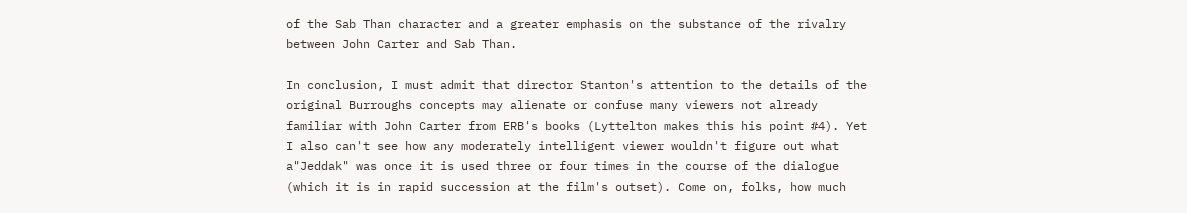of the Sab Than character and a greater emphasis on the substance of the rivalry between John Carter and Sab Than.

In conclusion, I must admit that director Stanton's attention to the details of the original Burroughs concepts may alienate or confuse many viewers not already familiar with John Carter from ERB's books (Lyttelton makes this his point #4). Yet I also can't see how any moderately intelligent viewer wouldn't figure out what a"Jeddak" was once it is used three or four times in the course of the dialogue (which it is in rapid succession at the film's outset). Come on, folks, how much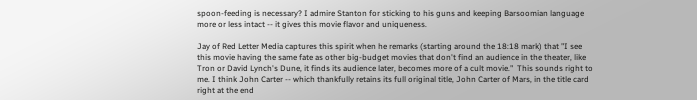spoon-feeding is necessary? I admire Stanton for sticking to his guns and keeping Barsoomian language more or less intact -- it gives this movie flavor and uniqueness.

Jay of Red Letter Media captures this spirit when he remarks (starting around the 18:18 mark) that "I see this movie having the same fate as other big-budget movies that don't find an audience in the theater, like Tron or David Lynch's Dune, it finds its audience later, becomes more of a cult movie."  This sounds right to me. I think John Carter -- which thankfully retains its full original title, John Carter of Mars, in the title card right at the end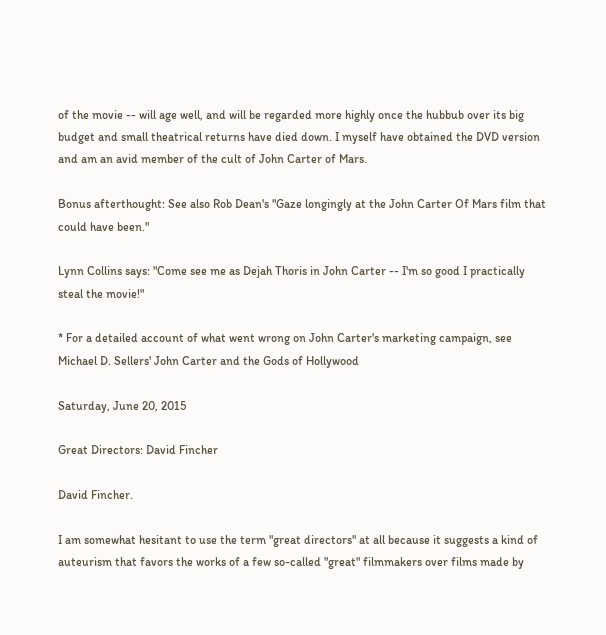of the movie -- will age well, and will be regarded more highly once the hubbub over its big budget and small theatrical returns have died down. I myself have obtained the DVD version and am an avid member of the cult of John Carter of Mars.

Bonus afterthought: See also Rob Dean's "Gaze longingly at the John Carter Of Mars film that could have been."

Lynn Collins says: "Come see me as Dejah Thoris in John Carter -- I'm so good I practically steal the movie!"

* For a detailed account of what went wrong on John Carter's marketing campaign, see Michael D. Sellers' John Carter and the Gods of Hollywood

Saturday, June 20, 2015

Great Directors: David Fincher

David Fincher.

I am somewhat hesitant to use the term "great directors" at all because it suggests a kind of auteurism that favors the works of a few so-called "great" filmmakers over films made by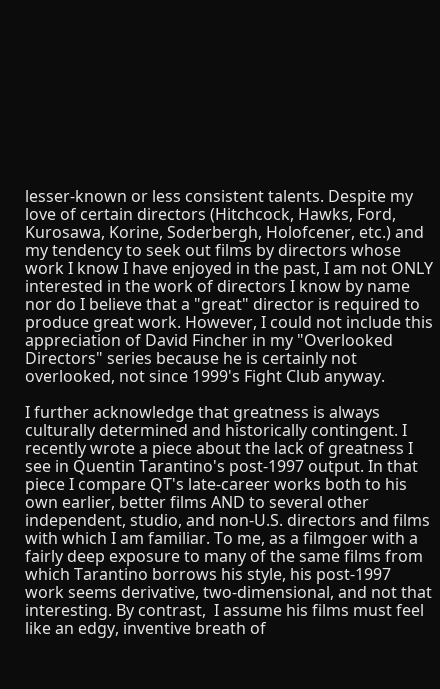lesser-known or less consistent talents. Despite my love of certain directors (Hitchcock, Hawks, Ford, Kurosawa, Korine, Soderbergh, Holofcener, etc.) and my tendency to seek out films by directors whose work I know I have enjoyed in the past, I am not ONLY interested in the work of directors I know by name nor do I believe that a "great" director is required to produce great work. However, I could not include this appreciation of David Fincher in my "Overlooked Directors" series because he is certainly not overlooked, not since 1999's Fight Club anyway.

I further acknowledge that greatness is always culturally determined and historically contingent. I recently wrote a piece about the lack of greatness I see in Quentin Tarantino's post-1997 output. In that piece I compare QT's late-career works both to his own earlier, better films AND to several other independent, studio, and non-U.S. directors and films with which I am familiar. To me, as a filmgoer with a fairly deep exposure to many of the same films from which Tarantino borrows his style, his post-1997 work seems derivative, two-dimensional, and not that interesting. By contrast,  I assume his films must feel like an edgy, inventive breath of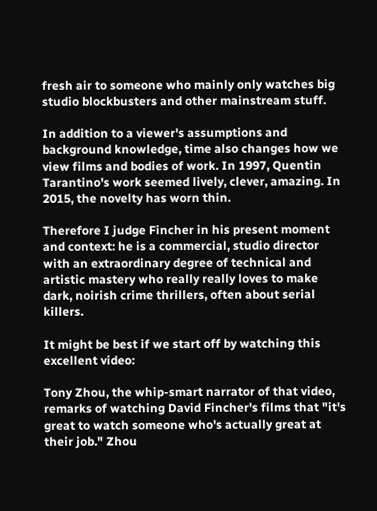fresh air to someone who mainly only watches big studio blockbusters and other mainstream stuff.

In addition to a viewer's assumptions and background knowledge, time also changes how we view films and bodies of work. In 1997, Quentin Tarantino's work seemed lively, clever, amazing. In 2015, the novelty has worn thin.

Therefore I judge Fincher in his present moment and context: he is a commercial, studio director with an extraordinary degree of technical and artistic mastery who really really loves to make dark, noirish crime thrillers, often about serial killers.

It might be best if we start off by watching this excellent video:

Tony Zhou, the whip-smart narrator of that video, remarks of watching David Fincher's films that "it's great to watch someone who's actually great at their job." Zhou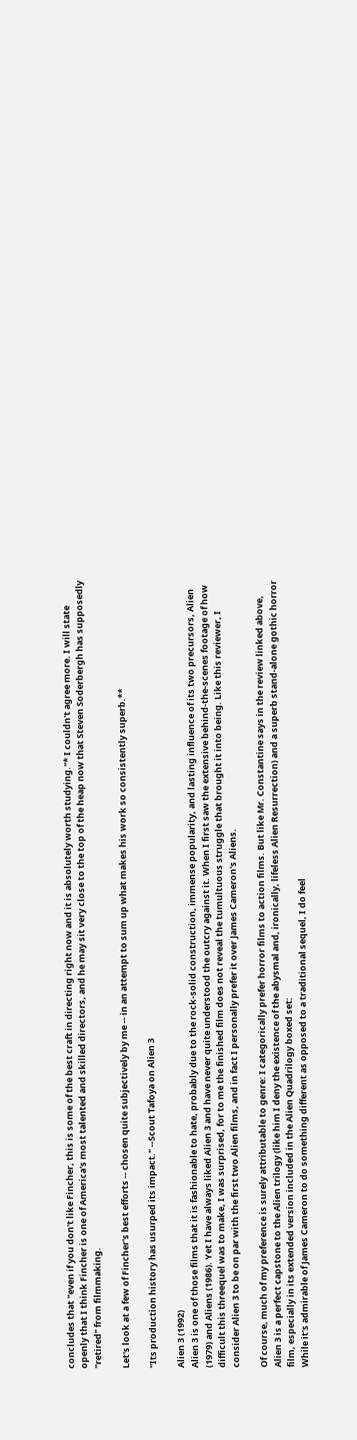concludes that "even if you don't like Fincher, this is some of the best craft in directing right now and it is absolutely worth studying."* I couldn't agree more. I will state openly that I think Fincher is one of America's most talented and skilled directors, and he may sit very close to the top of the heap now that Steven Soderbergh has supposedly "retired" from filmmaking.

Let's look at a few of Fincher's best efforts -- chosen quite subjectively by me -- in an attempt to sum up what makes his work so consistently superb.**

"Its production history has usurped its impact." --Scout Tafoya on Alien 3

Alien 3 (1992)
Alien 3 is one of those films that it is fashionable to hate, probably due to the rock-solid construction, immense popularity, and lasting influence of its two precursors, Alien (1979) and Aliens (1986). Yet I have always liked Alien 3 and have never quite understood the outcry against it. When I first saw the extensive behind-the-scenes footage of how difficult this threequel was to make, I was surprised, for to me the finished film does not reveal the tumultuous struggle that brought it into being. Like this reviewer, I consider Alien 3 to be on par with the first two Alien films, and in fact I personally prefer it over James Cameron's Aliens.

Of course, much of my preference is surely attributable to genre: I categorically prefer horror films to action films. But like Mr. Constantine says in the review linked above, Alien 3 is a perfect capstone to the Alien trilogy (like him I deny the existence of the abysmal and, ironically, lifeless Alien Resurrection) and a superb stand-alone gothic horror film, especially in its extended version included in the Alien Quadrilogy boxed set:
While it’s admirable of James Cameron to do something different as opposed to a traditional sequel, I do feel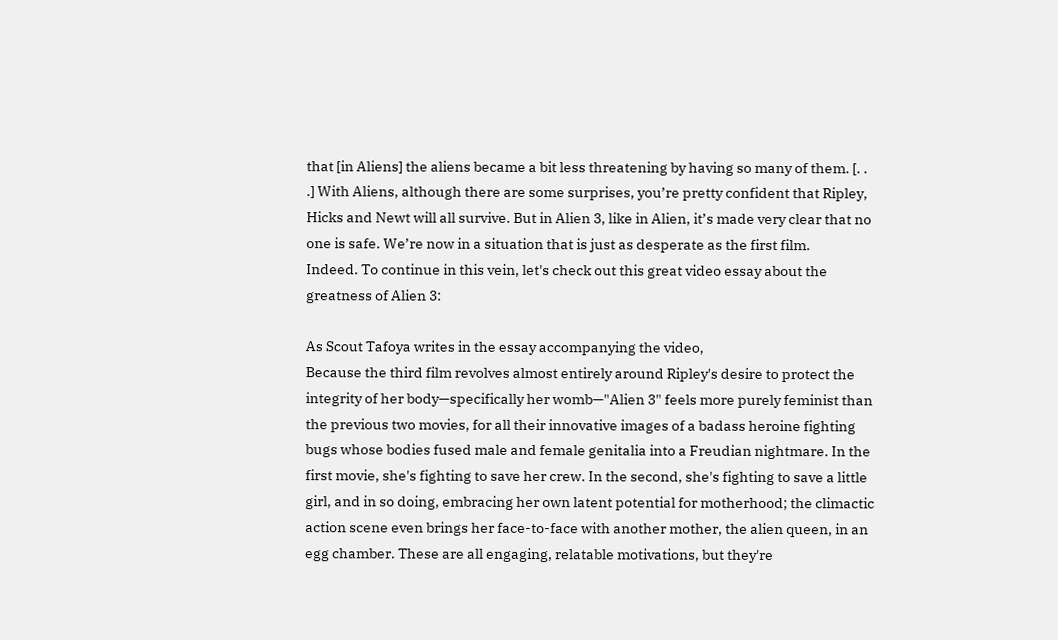that [in Aliens] the aliens became a bit less threatening by having so many of them. [. . .] With Aliens, although there are some surprises, you’re pretty confident that Ripley, Hicks and Newt will all survive. But in Alien 3, like in Alien, it’s made very clear that no one is safe. We’re now in a situation that is just as desperate as the first film.
Indeed. To continue in this vein, let's check out this great video essay about the greatness of Alien 3:

As Scout Tafoya writes in the essay accompanying the video,
Because the third film revolves almost entirely around Ripley's desire to protect the integrity of her body—specifically her womb—"Alien 3" feels more purely feminist than the previous two movies, for all their innovative images of a badass heroine fighting bugs whose bodies fused male and female genitalia into a Freudian nightmare. In the first movie, she's fighting to save her crew. In the second, she's fighting to save a little girl, and in so doing, embracing her own latent potential for motherhood; the climactic action scene even brings her face-to-face with another mother, the alien queen, in an egg chamber. These are all engaging, relatable motivations, but they're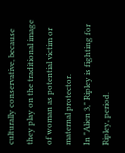culturally conservative, because they play on the traditional image of woman as potential victim or maternal protector.
In "Alien 3," Ripley is fighting for Ripley, period.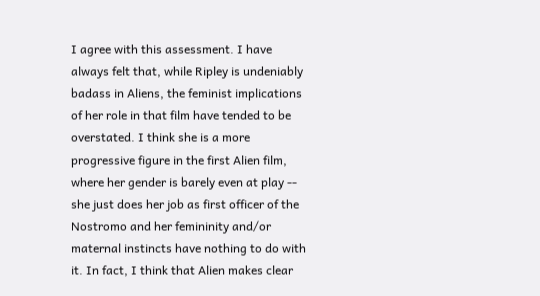I agree with this assessment. I have always felt that, while Ripley is undeniably badass in Aliens, the feminist implications of her role in that film have tended to be overstated. I think she is a more progressive figure in the first Alien film, where her gender is barely even at play -- she just does her job as first officer of the Nostromo and her femininity and/or maternal instincts have nothing to do with it. In fact, I think that Alien makes clear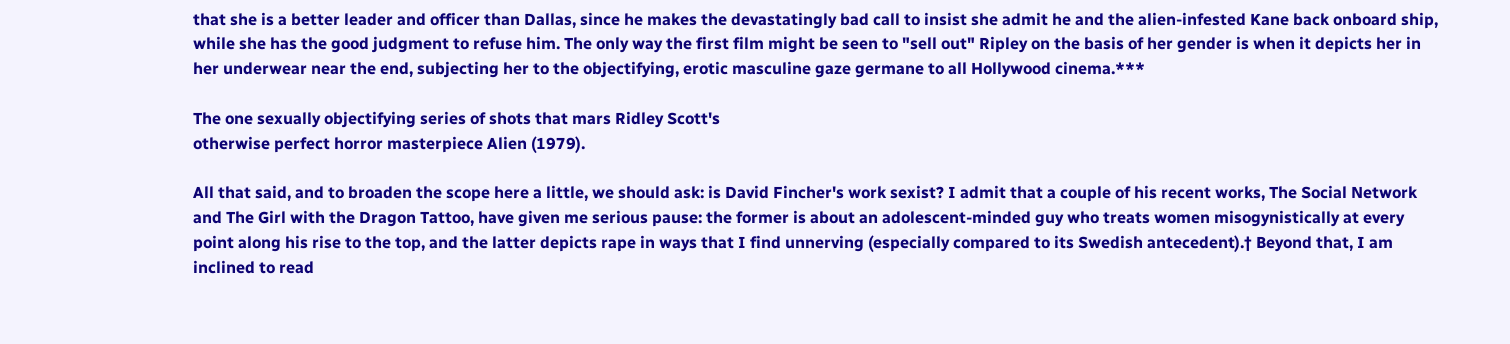that she is a better leader and officer than Dallas, since he makes the devastatingly bad call to insist she admit he and the alien-infested Kane back onboard ship, while she has the good judgment to refuse him. The only way the first film might be seen to "sell out" Ripley on the basis of her gender is when it depicts her in her underwear near the end, subjecting her to the objectifying, erotic masculine gaze germane to all Hollywood cinema.***

The one sexually objectifying series of shots that mars Ridley Scott's
otherwise perfect horror masterpiece Alien (1979).

All that said, and to broaden the scope here a little, we should ask: is David Fincher's work sexist? I admit that a couple of his recent works, The Social Network and The Girl with the Dragon Tattoo, have given me serious pause: the former is about an adolescent-minded guy who treats women misogynistically at every point along his rise to the top, and the latter depicts rape in ways that I find unnerving (especially compared to its Swedish antecedent).† Beyond that, I am inclined to read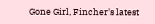Gone Girl, Fincher's latest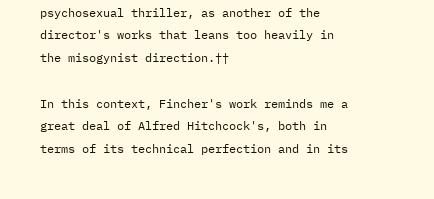psychosexual thriller, as another of the director's works that leans too heavily in the misogynist direction.††

In this context, Fincher's work reminds me a great deal of Alfred Hitchcock's, both in terms of its technical perfection and in its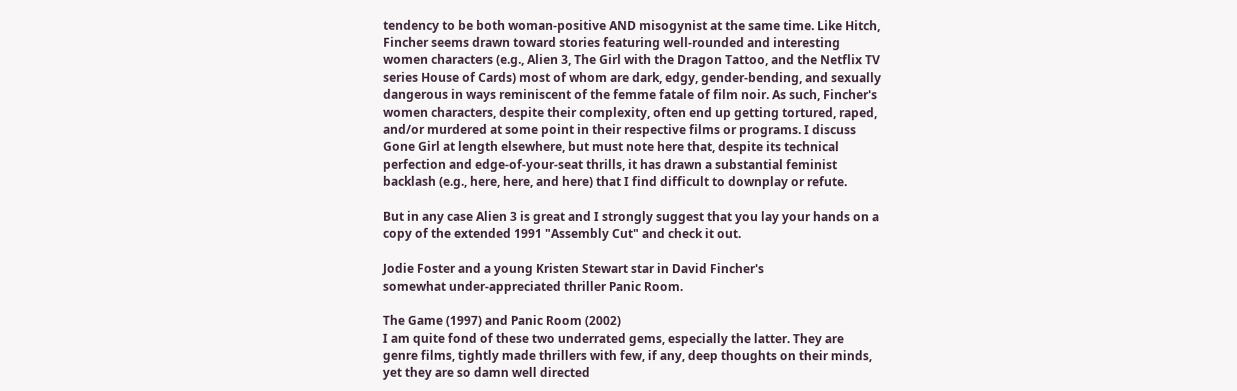tendency to be both woman-positive AND misogynist at the same time. Like Hitch, Fincher seems drawn toward stories featuring well-rounded and interesting women characters (e.g., Alien 3, The Girl with the Dragon Tattoo, and the Netflix TV series House of Cards) most of whom are dark, edgy, gender-bending, and sexually dangerous in ways reminiscent of the femme fatale of film noir. As such, Fincher's women characters, despite their complexity, often end up getting tortured, raped, and/or murdered at some point in their respective films or programs. I discuss Gone Girl at length elsewhere, but must note here that, despite its technical perfection and edge-of-your-seat thrills, it has drawn a substantial feminist backlash (e.g., here, here, and here) that I find difficult to downplay or refute.

But in any case Alien 3 is great and I strongly suggest that you lay your hands on a copy of the extended 1991 "Assembly Cut" and check it out.

Jodie Foster and a young Kristen Stewart star in David Fincher's
somewhat under-appreciated thriller Panic Room.

The Game (1997) and Panic Room (2002)
I am quite fond of these two underrated gems, especially the latter. They are genre films, tightly made thrillers with few, if any, deep thoughts on their minds, yet they are so damn well directed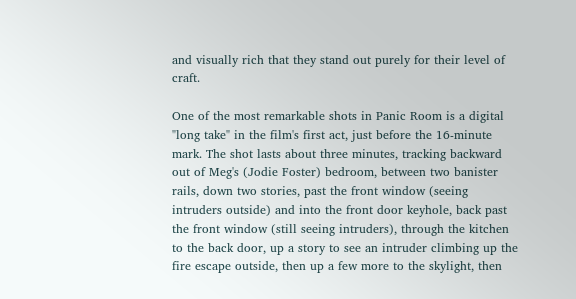and visually rich that they stand out purely for their level of craft.

One of the most remarkable shots in Panic Room is a digital "long take" in the film's first act, just before the 16-minute mark. The shot lasts about three minutes, tracking backward out of Meg's (Jodie Foster) bedroom, between two banister rails, down two stories, past the front window (seeing intruders outside) and into the front door keyhole, back past the front window (still seeing intruders), through the kitchen to the back door, up a story to see an intruder climbing up the fire escape outside, then up a few more to the skylight, then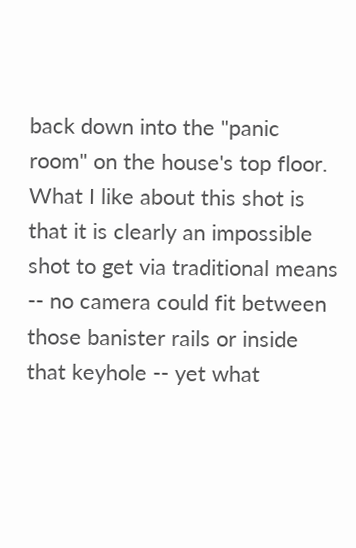back down into the "panic room" on the house's top floor. What I like about this shot is that it is clearly an impossible shot to get via traditional means -- no camera could fit between those banister rails or inside that keyhole -- yet what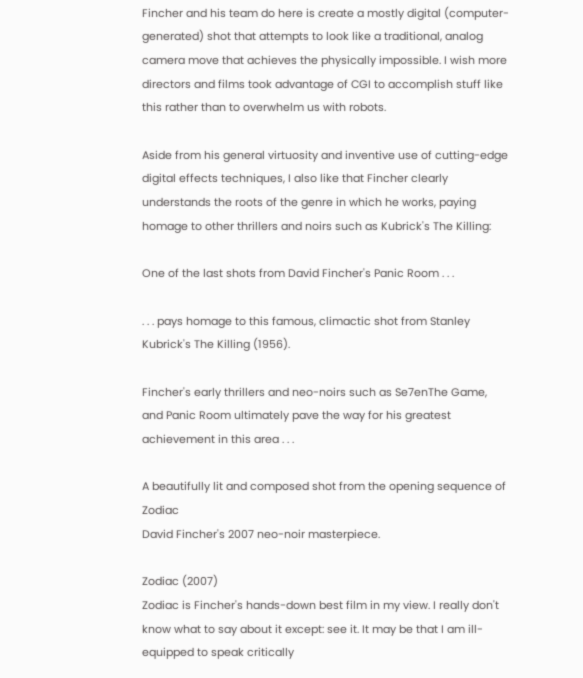Fincher and his team do here is create a mostly digital (computer-generated) shot that attempts to look like a traditional, analog camera move that achieves the physically impossible. I wish more directors and films took advantage of CGI to accomplish stuff like this rather than to overwhelm us with robots.

Aside from his general virtuosity and inventive use of cutting-edge digital effects techniques, I also like that Fincher clearly understands the roots of the genre in which he works, paying homage to other thrillers and noirs such as Kubrick's The Killing:

One of the last shots from David Fincher's Panic Room . . .

. . . pays homage to this famous, climactic shot from Stanley Kubrick's The Killing (1956).

Fincher's early thrillers and neo-noirs such as Se7enThe Game, and Panic Room ultimately pave the way for his greatest achievement in this area . . .

A beautifully lit and composed shot from the opening sequence of Zodiac
David Fincher's 2007 neo-noir masterpiece.

Zodiac (2007)
Zodiac is Fincher's hands-down best film in my view. I really don't know what to say about it except: see it. It may be that I am ill-equipped to speak critically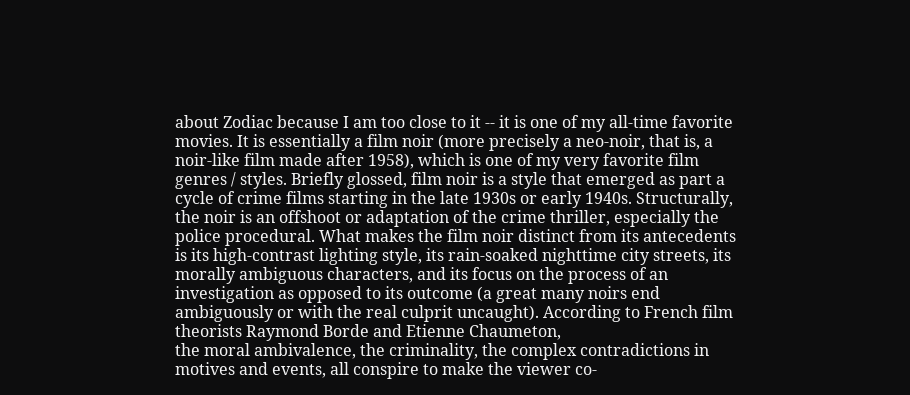about Zodiac because I am too close to it -- it is one of my all-time favorite movies. It is essentially a film noir (more precisely a neo-noir, that is, a noir-like film made after 1958), which is one of my very favorite film genres / styles. Briefly glossed, film noir is a style that emerged as part a cycle of crime films starting in the late 1930s or early 1940s. Structurally, the noir is an offshoot or adaptation of the crime thriller, especially the police procedural. What makes the film noir distinct from its antecedents is its high-contrast lighting style, its rain-soaked nighttime city streets, its morally ambiguous characters, and its focus on the process of an investigation as opposed to its outcome (a great many noirs end ambiguously or with the real culprit uncaught). According to French film theorists Raymond Borde and Etienne Chaumeton,
the moral ambivalence, the criminality, the complex contradictions in motives and events, all conspire to make the viewer co-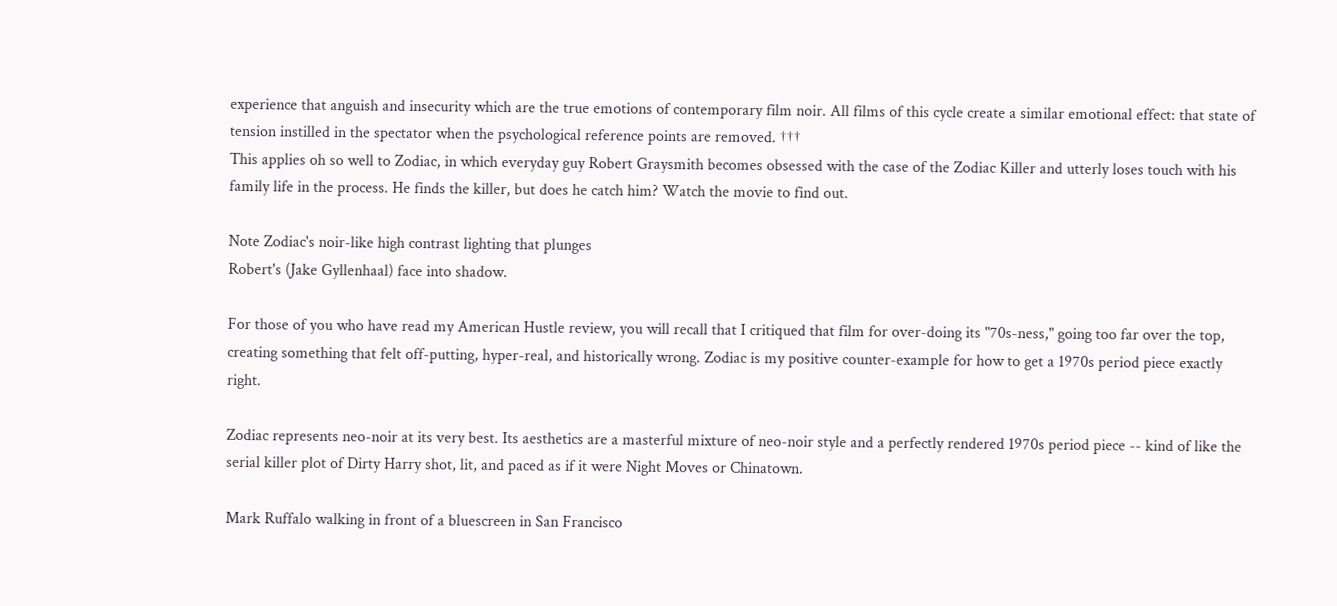experience that anguish and insecurity which are the true emotions of contemporary film noir. All films of this cycle create a similar emotional effect: that state of tension instilled in the spectator when the psychological reference points are removed. †††
This applies oh so well to Zodiac, in which everyday guy Robert Graysmith becomes obsessed with the case of the Zodiac Killer and utterly loses touch with his family life in the process. He finds the killer, but does he catch him? Watch the movie to find out.

Note Zodiac's noir-like high contrast lighting that plunges
Robert's (Jake Gyllenhaal) face into shadow.

For those of you who have read my American Hustle review, you will recall that I critiqued that film for over-doing its "70s-ness," going too far over the top, creating something that felt off-putting, hyper-real, and historically wrong. Zodiac is my positive counter-example for how to get a 1970s period piece exactly right.

Zodiac represents neo-noir at its very best. Its aesthetics are a masterful mixture of neo-noir style and a perfectly rendered 1970s period piece -- kind of like the serial killer plot of Dirty Harry shot, lit, and paced as if it were Night Moves or Chinatown.

Mark Ruffalo walking in front of a bluescreen in San Francisco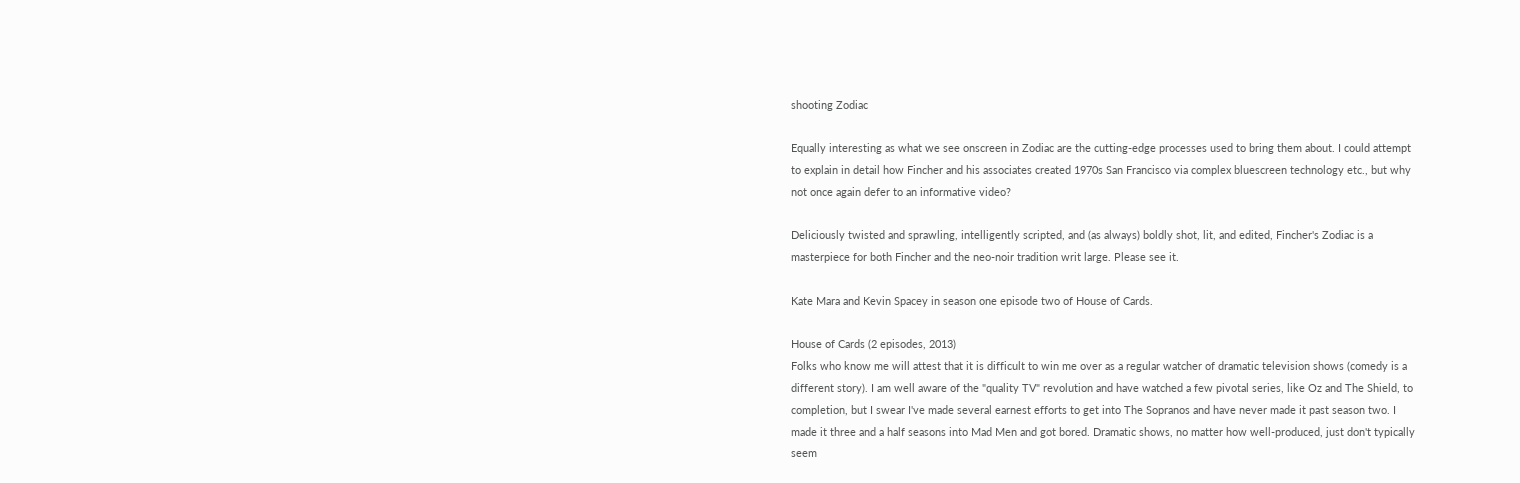shooting Zodiac

Equally interesting as what we see onscreen in Zodiac are the cutting-edge processes used to bring them about. I could attempt to explain in detail how Fincher and his associates created 1970s San Francisco via complex bluescreen technology etc., but why not once again defer to an informative video?

Deliciously twisted and sprawling, intelligently scripted, and (as always) boldly shot, lit, and edited, Fincher's Zodiac is a masterpiece for both Fincher and the neo-noir tradition writ large. Please see it.

Kate Mara and Kevin Spacey in season one episode two of House of Cards.

House of Cards (2 episodes, 2013)
Folks who know me will attest that it is difficult to win me over as a regular watcher of dramatic television shows (comedy is a different story). I am well aware of the "quality TV" revolution and have watched a few pivotal series, like Oz and The Shield, to completion, but I swear I've made several earnest efforts to get into The Sopranos and have never made it past season two. I made it three and a half seasons into Mad Men and got bored. Dramatic shows, no matter how well-produced, just don't typically seem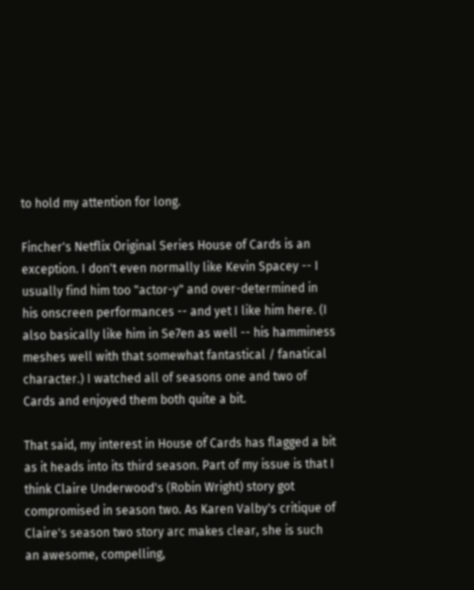to hold my attention for long.

Fincher's Netflix Original Series House of Cards is an exception. I don't even normally like Kevin Spacey -- I usually find him too "actor-y" and over-determined in his onscreen performances -- and yet I like him here. (I also basically like him in Se7en as well -- his hamminess meshes well with that somewhat fantastical / fanatical character.) I watched all of seasons one and two of Cards and enjoyed them both quite a bit.

That said, my interest in House of Cards has flagged a bit as it heads into its third season. Part of my issue is that I think Claire Underwood's (Robin Wright) story got compromised in season two. As Karen Valby's critique of Claire's season two story arc makes clear, she is such an awesome, compelling,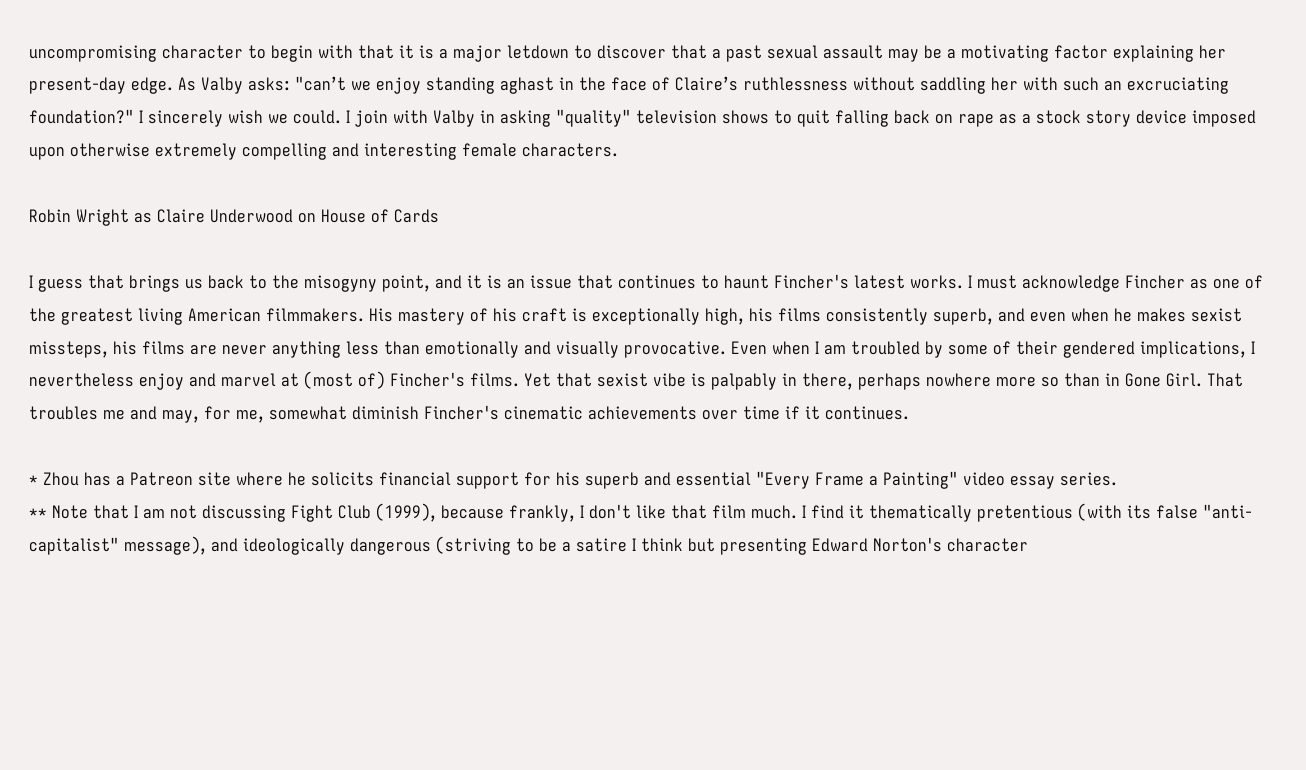uncompromising character to begin with that it is a major letdown to discover that a past sexual assault may be a motivating factor explaining her present-day edge. As Valby asks: "can’t we enjoy standing aghast in the face of Claire’s ruthlessness without saddling her with such an excruciating foundation?" I sincerely wish we could. I join with Valby in asking "quality" television shows to quit falling back on rape as a stock story device imposed upon otherwise extremely compelling and interesting female characters.

Robin Wright as Claire Underwood on House of Cards

I guess that brings us back to the misogyny point, and it is an issue that continues to haunt Fincher's latest works. I must acknowledge Fincher as one of the greatest living American filmmakers. His mastery of his craft is exceptionally high, his films consistently superb, and even when he makes sexist missteps, his films are never anything less than emotionally and visually provocative. Even when I am troubled by some of their gendered implications, I nevertheless enjoy and marvel at (most of) Fincher's films. Yet that sexist vibe is palpably in there, perhaps nowhere more so than in Gone Girl. That troubles me and may, for me, somewhat diminish Fincher's cinematic achievements over time if it continues.

* Zhou has a Patreon site where he solicits financial support for his superb and essential "Every Frame a Painting" video essay series.
** Note that I am not discussing Fight Club (1999), because frankly, I don't like that film much. I find it thematically pretentious (with its false "anti-capitalist" message), and ideologically dangerous (striving to be a satire I think but presenting Edward Norton's character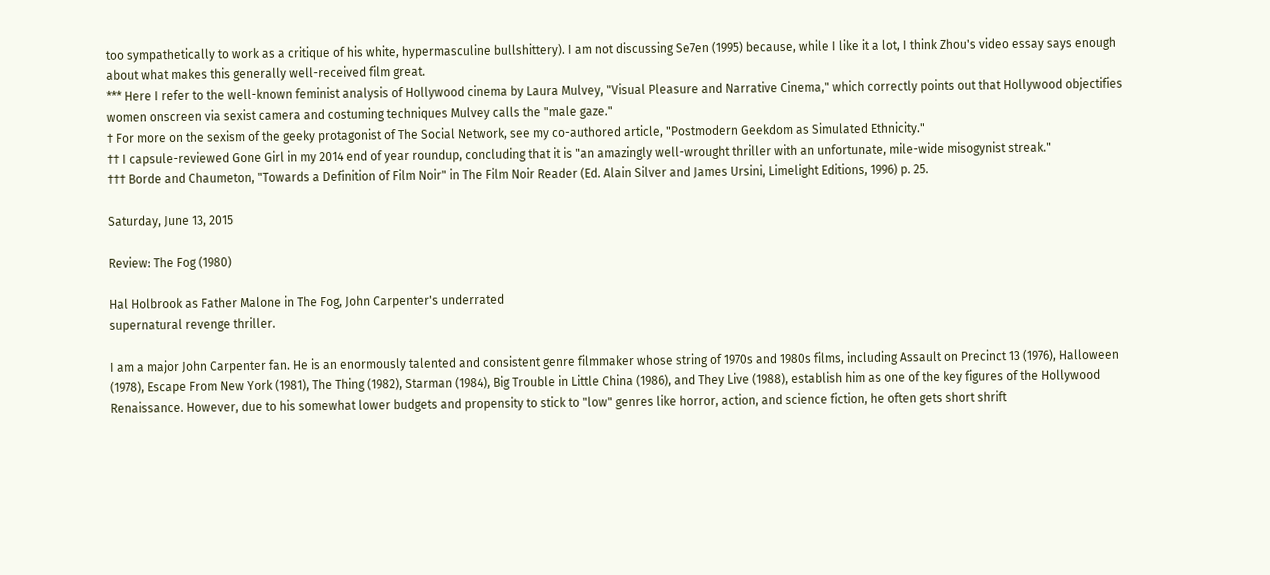too sympathetically to work as a critique of his white, hypermasculine bullshittery). I am not discussing Se7en (1995) because, while I like it a lot, I think Zhou's video essay says enough about what makes this generally well-received film great.
*** Here I refer to the well-known feminist analysis of Hollywood cinema by Laura Mulvey, "Visual Pleasure and Narrative Cinema," which correctly points out that Hollywood objectifies women onscreen via sexist camera and costuming techniques Mulvey calls the "male gaze."
† For more on the sexism of the geeky protagonist of The Social Network, see my co-authored article, "Postmodern Geekdom as Simulated Ethnicity."
†† I capsule-reviewed Gone Girl in my 2014 end of year roundup, concluding that it is "an amazingly well-wrought thriller with an unfortunate, mile-wide misogynist streak."
††† Borde and Chaumeton, "Towards a Definition of Film Noir" in The Film Noir Reader (Ed. Alain Silver and James Ursini, Limelight Editions, 1996) p. 25.

Saturday, June 13, 2015

Review: The Fog (1980)

Hal Holbrook as Father Malone in The Fog, John Carpenter's underrated
supernatural revenge thriller.

I am a major John Carpenter fan. He is an enormously talented and consistent genre filmmaker whose string of 1970s and 1980s films, including Assault on Precinct 13 (1976), Halloween (1978), Escape From New York (1981), The Thing (1982), Starman (1984), Big Trouble in Little China (1986), and They Live (1988), establish him as one of the key figures of the Hollywood Renaissance. However, due to his somewhat lower budgets and propensity to stick to "low" genres like horror, action, and science fiction, he often gets short shrift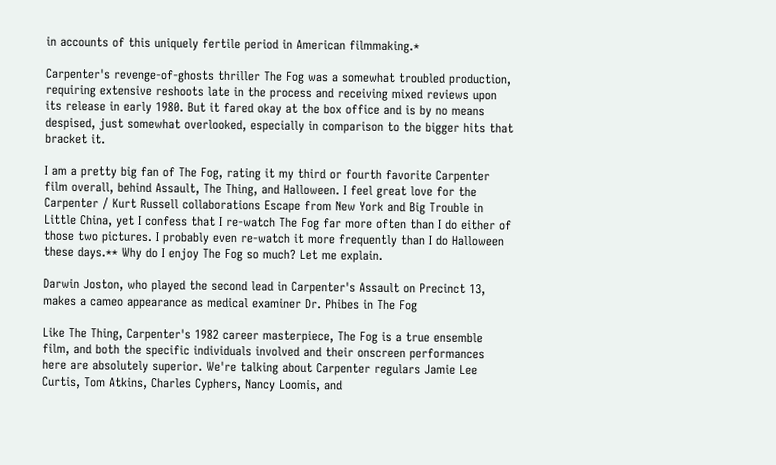in accounts of this uniquely fertile period in American filmmaking.*

Carpenter's revenge-of-ghosts thriller The Fog was a somewhat troubled production, requiring extensive reshoots late in the process and receiving mixed reviews upon its release in early 1980. But it fared okay at the box office and is by no means despised, just somewhat overlooked, especially in comparison to the bigger hits that bracket it.

I am a pretty big fan of The Fog, rating it my third or fourth favorite Carpenter film overall, behind Assault, The Thing, and Halloween. I feel great love for the Carpenter / Kurt Russell collaborations Escape from New York and Big Trouble in Little China, yet I confess that I re-watch The Fog far more often than I do either of those two pictures. I probably even re-watch it more frequently than I do Halloween these days.** Why do I enjoy The Fog so much? Let me explain.

Darwin Joston, who played the second lead in Carpenter's Assault on Precinct 13, makes a cameo appearance as medical examiner Dr. Phibes in The Fog

Like The Thing, Carpenter's 1982 career masterpiece, The Fog is a true ensemble film, and both the specific individuals involved and their onscreen performances here are absolutely superior. We're talking about Carpenter regulars Jamie Lee Curtis, Tom Atkins, Charles Cyphers, Nancy Loomis, and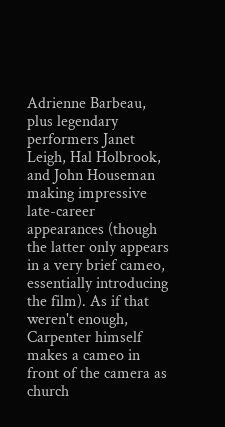Adrienne Barbeau, plus legendary performers Janet Leigh, Hal Holbrook, and John Houseman making impressive late-career appearances (though the latter only appears in a very brief cameo, essentially introducing the film). As if that weren't enough, Carpenter himself makes a cameo in front of the camera as church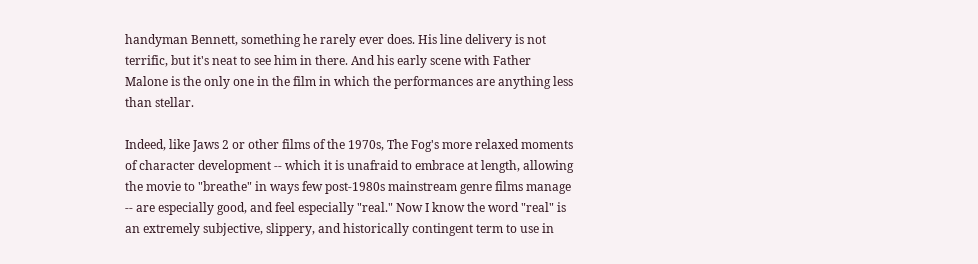handyman Bennett, something he rarely ever does. His line delivery is not terrific, but it's neat to see him in there. And his early scene with Father Malone is the only one in the film in which the performances are anything less than stellar.

Indeed, like Jaws 2 or other films of the 1970s, The Fog's more relaxed moments of character development -- which it is unafraid to embrace at length, allowing the movie to "breathe" in ways few post-1980s mainstream genre films manage -- are especially good, and feel especially "real." Now I know the word "real" is an extremely subjective, slippery, and historically contingent term to use in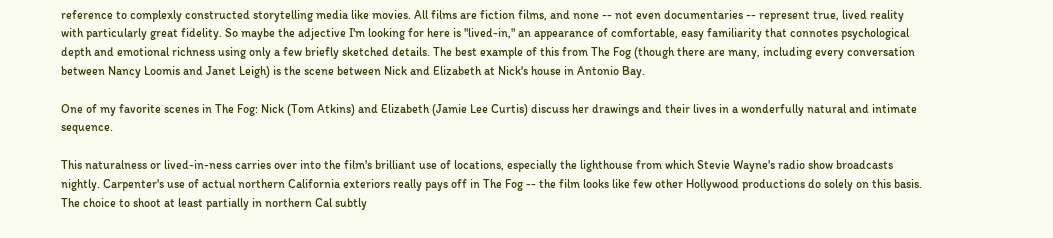reference to complexly constructed storytelling media like movies. All films are fiction films, and none -- not even documentaries -- represent true, lived reality with particularly great fidelity. So maybe the adjective I'm looking for here is "lived-in," an appearance of comfortable, easy familiarity that connotes psychological depth and emotional richness using only a few briefly sketched details. The best example of this from The Fog (though there are many, including every conversation between Nancy Loomis and Janet Leigh) is the scene between Nick and Elizabeth at Nick's house in Antonio Bay.

One of my favorite scenes in The Fog: Nick (Tom Atkins) and Elizabeth (Jamie Lee Curtis) discuss her drawings and their lives in a wonderfully natural and intimate sequence.

This naturalness or lived-in-ness carries over into the film's brilliant use of locations, especially the lighthouse from which Stevie Wayne's radio show broadcasts nightly. Carpenter's use of actual northern California exteriors really pays off in The Fog -- the film looks like few other Hollywood productions do solely on this basis. The choice to shoot at least partially in northern Cal subtly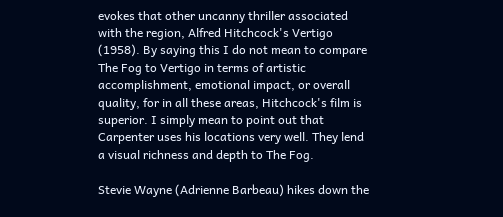evokes that other uncanny thriller associated with the region, Alfred Hitchcock's Vertigo (1958). By saying this I do not mean to compare The Fog to Vertigo in terms of artistic accomplishment, emotional impact, or overall quality, for in all these areas, Hitchcock's film is superior. I simply mean to point out that Carpenter uses his locations very well. They lend a visual richness and depth to The Fog.

Stevie Wayne (Adrienne Barbeau) hikes down the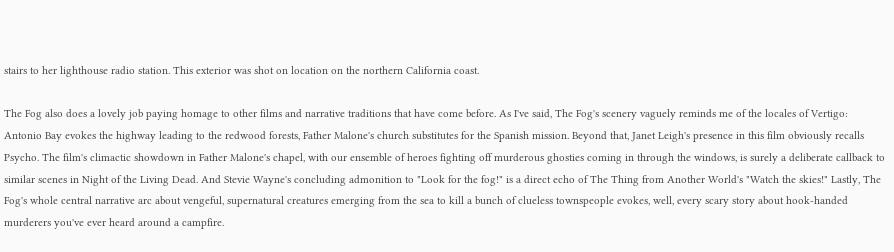stairs to her lighthouse radio station. This exterior was shot on location on the northern California coast.

The Fog also does a lovely job paying homage to other films and narrative traditions that have come before. As I've said, The Fog's scenery vaguely reminds me of the locales of Vertigo: Antonio Bay evokes the highway leading to the redwood forests, Father Malone's church substitutes for the Spanish mission. Beyond that, Janet Leigh's presence in this film obviously recalls Psycho. The film's climactic showdown in Father Malone's chapel, with our ensemble of heroes fighting off murderous ghosties coming in through the windows, is surely a deliberate callback to similar scenes in Night of the Living Dead. And Stevie Wayne's concluding admonition to "Look for the fog!" is a direct echo of The Thing from Another World's "Watch the skies!" Lastly, The Fog's whole central narrative arc about vengeful, supernatural creatures emerging from the sea to kill a bunch of clueless townspeople evokes, well, every scary story about hook-handed murderers you've ever heard around a campfire.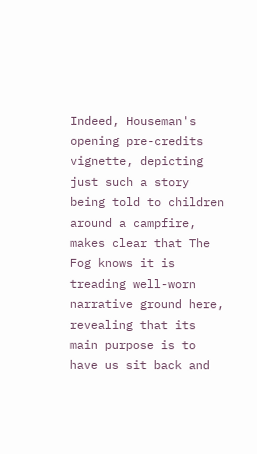Indeed, Houseman's opening pre-credits vignette, depicting just such a story being told to children around a campfire, makes clear that The Fog knows it is treading well-worn narrative ground here, revealing that its main purpose is to have us sit back and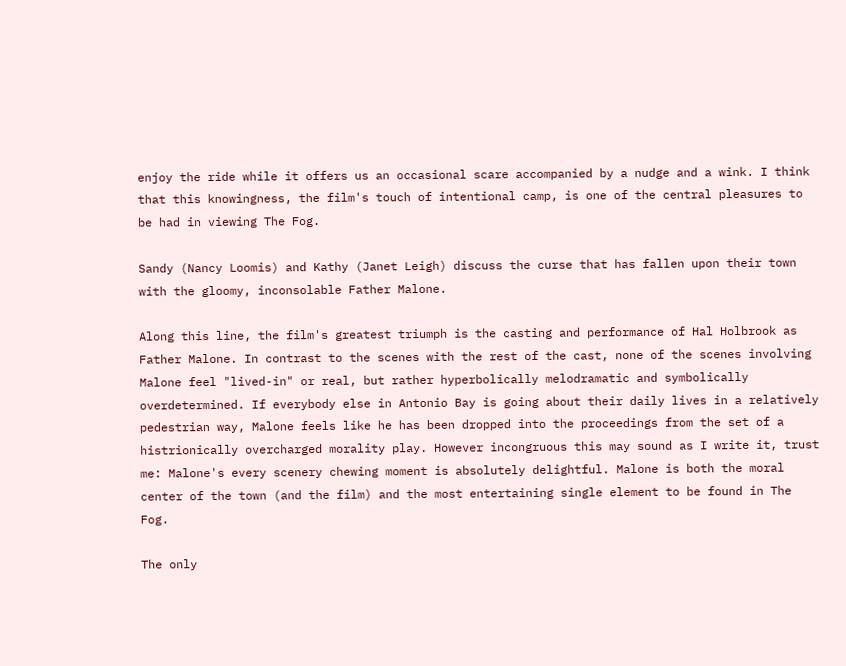enjoy the ride while it offers us an occasional scare accompanied by a nudge and a wink. I think that this knowingness, the film's touch of intentional camp, is one of the central pleasures to be had in viewing The Fog.

Sandy (Nancy Loomis) and Kathy (Janet Leigh) discuss the curse that has fallen upon their town with the gloomy, inconsolable Father Malone.

Along this line, the film's greatest triumph is the casting and performance of Hal Holbrook as Father Malone. In contrast to the scenes with the rest of the cast, none of the scenes involving Malone feel "lived-in" or real, but rather hyperbolically melodramatic and symbolically overdetermined. If everybody else in Antonio Bay is going about their daily lives in a relatively pedestrian way, Malone feels like he has been dropped into the proceedings from the set of a histrionically overcharged morality play. However incongruous this may sound as I write it, trust me: Malone's every scenery chewing moment is absolutely delightful. Malone is both the moral center of the town (and the film) and the most entertaining single element to be found in The Fog.

The only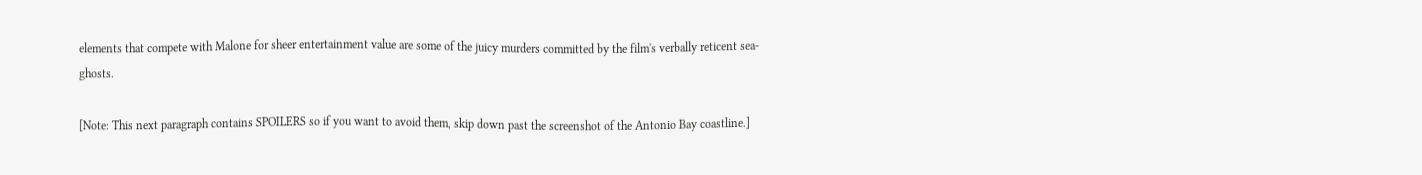elements that compete with Malone for sheer entertainment value are some of the juicy murders committed by the film's verbally reticent sea-ghosts.

[Note: This next paragraph contains SPOILERS so if you want to avoid them, skip down past the screenshot of the Antonio Bay coastline.]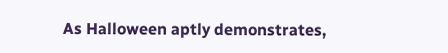As Halloween aptly demonstrates,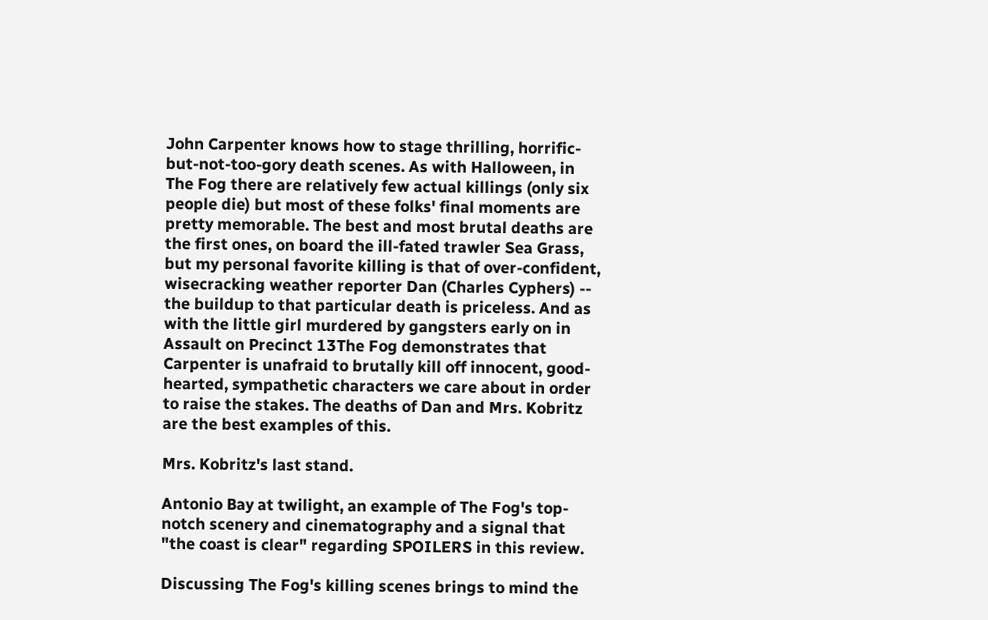John Carpenter knows how to stage thrilling, horrific-but-not-too-gory death scenes. As with Halloween, in The Fog there are relatively few actual killings (only six people die) but most of these folks' final moments are pretty memorable. The best and most brutal deaths are the first ones, on board the ill-fated trawler Sea Grass, but my personal favorite killing is that of over-confident, wisecracking weather reporter Dan (Charles Cyphers) -- the buildup to that particular death is priceless. And as with the little girl murdered by gangsters early on in Assault on Precinct 13The Fog demonstrates that Carpenter is unafraid to brutally kill off innocent, good-hearted, sympathetic characters we care about in order to raise the stakes. The deaths of Dan and Mrs. Kobritz are the best examples of this.

Mrs. Kobritz's last stand.

Antonio Bay at twilight, an example of The Fog's top-notch scenery and cinematography and a signal that "the coast is clear" regarding SPOILERS in this review.

Discussing The Fog's killing scenes brings to mind the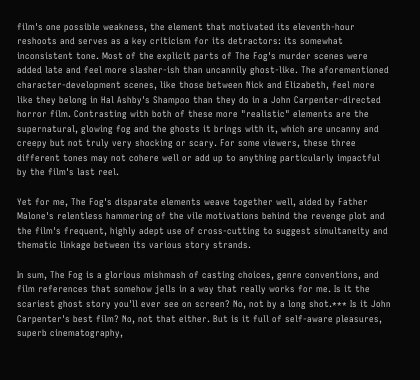film's one possible weakness, the element that motivated its eleventh-hour reshoots and serves as a key criticism for its detractors: its somewhat inconsistent tone. Most of the explicit parts of The Fog's murder scenes were added late and feel more slasher-ish than uncannily ghost-like. The aforementioned character-development scenes, like those between Nick and Elizabeth, feel more like they belong in Hal Ashby's Shampoo than they do in a John Carpenter-directed horror film. Contrasting with both of these more "realistic" elements are the supernatural, glowing fog and the ghosts it brings with it, which are uncanny and creepy but not truly very shocking or scary. For some viewers, these three different tones may not cohere well or add up to anything particularly impactful by the film's last reel.

Yet for me, The Fog's disparate elements weave together well, aided by Father Malone's relentless hammering of the vile motivations behind the revenge plot and the film's frequent, highly adept use of cross-cutting to suggest simultaneity and thematic linkage between its various story strands.

In sum, The Fog is a glorious mishmash of casting choices, genre conventions, and film references that somehow jells in a way that really works for me. Is it the scariest ghost story you'll ever see on screen? No, not by a long shot.*** Is it John Carpenter's best film? No, not that either. But is it full of self-aware pleasures, superb cinematography,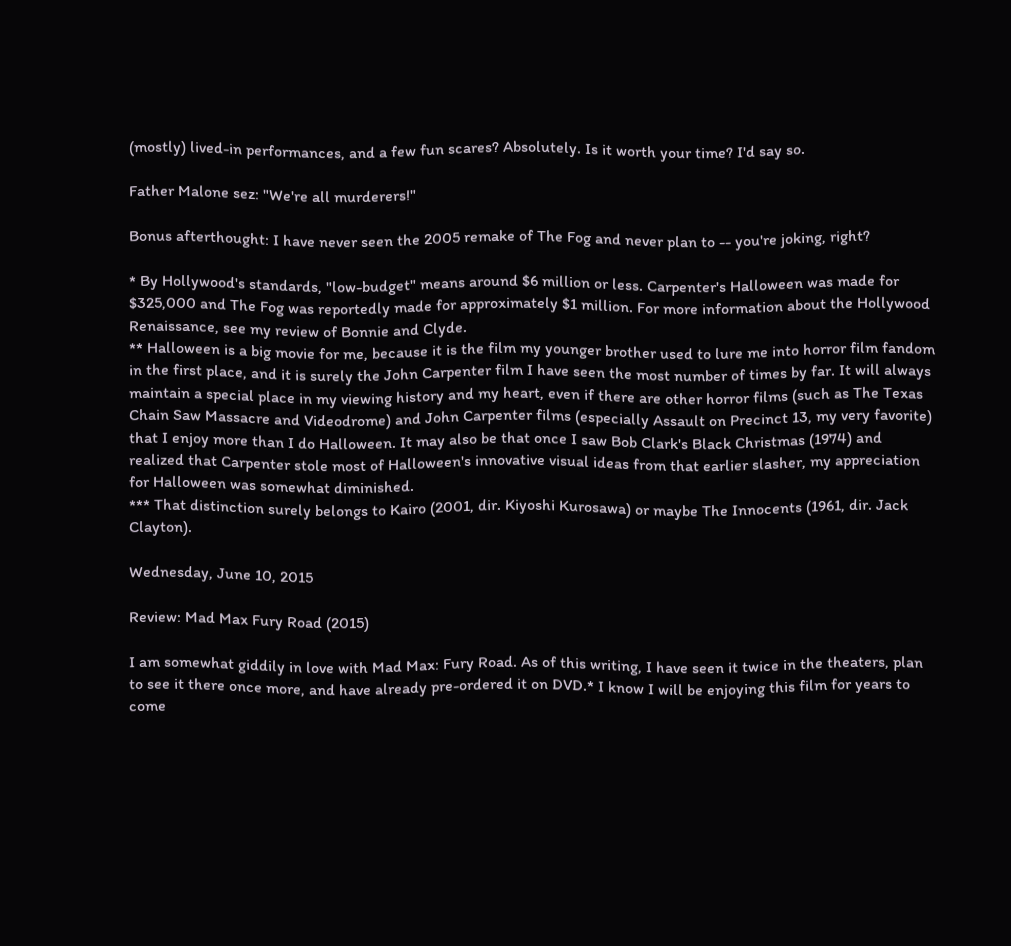(mostly) lived-in performances, and a few fun scares? Absolutely. Is it worth your time? I'd say so.

Father Malone sez: "We're all murderers!"

Bonus afterthought: I have never seen the 2005 remake of The Fog and never plan to -- you're joking, right?

* By Hollywood's standards, "low-budget" means around $6 million or less. Carpenter's Halloween was made for $325,000 and The Fog was reportedly made for approximately $1 million. For more information about the Hollywood Renaissance, see my review of Bonnie and Clyde.
** Halloween is a big movie for me, because it is the film my younger brother used to lure me into horror film fandom in the first place, and it is surely the John Carpenter film I have seen the most number of times by far. It will always maintain a special place in my viewing history and my heart, even if there are other horror films (such as The Texas Chain Saw Massacre and Videodrome) and John Carpenter films (especially Assault on Precinct 13, my very favorite) that I enjoy more than I do Halloween. It may also be that once I saw Bob Clark's Black Christmas (1974) and realized that Carpenter stole most of Halloween's innovative visual ideas from that earlier slasher, my appreciation for Halloween was somewhat diminished.
*** That distinction surely belongs to Kairo (2001, dir. Kiyoshi Kurosawa) or maybe The Innocents (1961, dir. Jack Clayton).

Wednesday, June 10, 2015

Review: Mad Max Fury Road (2015)

I am somewhat giddily in love with Mad Max: Fury Road. As of this writing, I have seen it twice in the theaters, plan to see it there once more, and have already pre-ordered it on DVD.* I know I will be enjoying this film for years to come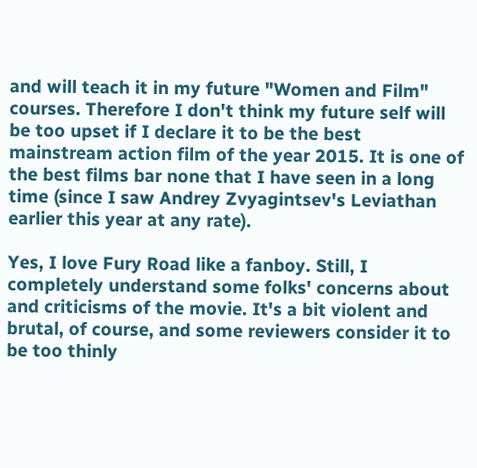and will teach it in my future "Women and Film" courses. Therefore I don't think my future self will be too upset if I declare it to be the best mainstream action film of the year 2015. It is one of the best films bar none that I have seen in a long time (since I saw Andrey Zvyagintsev's Leviathan earlier this year at any rate).

Yes, I love Fury Road like a fanboy. Still, I completely understand some folks' concerns about and criticisms of the movie. It's a bit violent and brutal, of course, and some reviewers consider it to be too thinly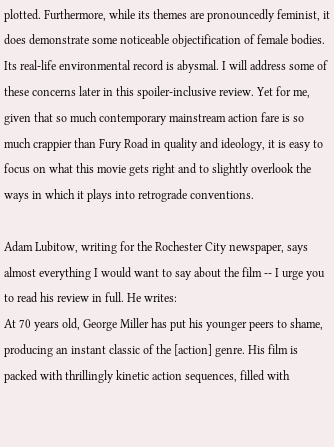plotted. Furthermore, while its themes are pronouncedly feminist, it does demonstrate some noticeable objectification of female bodies. Its real-life environmental record is abysmal. I will address some of these concerns later in this spoiler-inclusive review. Yet for me, given that so much contemporary mainstream action fare is so much crappier than Fury Road in quality and ideology, it is easy to focus on what this movie gets right and to slightly overlook the ways in which it plays into retrograde conventions.

Adam Lubitow, writing for the Rochester City newspaper, says almost everything I would want to say about the film -- I urge you to read his review in full. He writes:
At 70 years old, George Miller has put his younger peers to shame, producing an instant classic of the [action] genre. His film is packed with thrillingly kinetic action sequences, filled with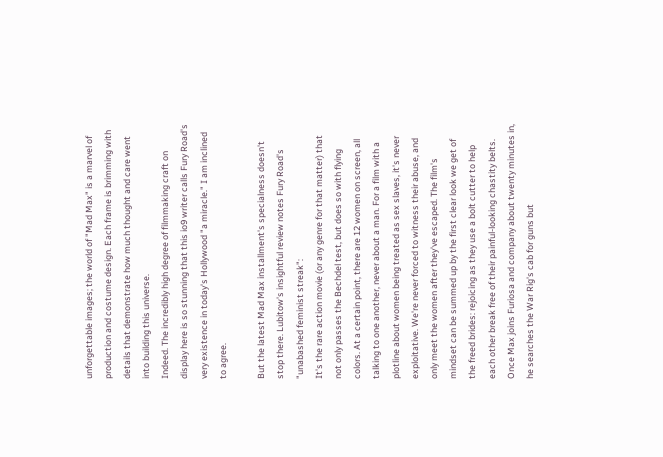unforgettable images; the world of "Mad Max" is a marvel of production and costume design. Each frame is brimming with details that demonstrate how much thought and care went into building this universe.
Indeed. The incredibly high degree of filmmaking craft on display here is so stunning that this io9 writer calls Fury Road's very existence in today's Hollywood "a miracle." I am inclined to agree.

But the latest Mad Max installment's specialness doesn't stop there. Lubitow's insightful review notes Fury Road's "unabashed feminist streak":
It's the rare action movie (or any genre for that matter) that not only passes the Bechdel test, but does so with flying colors. At a certain point, there are 12 women on screen, all talking to one another, never about a man. For a film with a plotline about women being treated as sex slaves, it's never exploitative. We're never forced to witness their abuse, and only meet the women after they've escaped. The film's mindset can be summed up by the first clear look we get of the freed brides: rejoicing as they use a bolt cutter to help each other break free of their painful-looking chastity belts.
Once Max joins Furiosa and company about twenty minutes in, he searches the War Rig's cab for guns but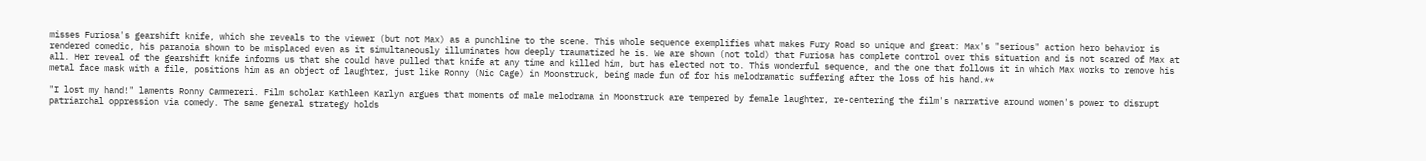misses Furiosa's gearshift knife, which she reveals to the viewer (but not Max) as a punchline to the scene. This whole sequence exemplifies what makes Fury Road so unique and great: Max's "serious" action hero behavior is rendered comedic, his paranoia shown to be misplaced even as it simultaneously illuminates how deeply traumatized he is. We are shown (not told) that Furiosa has complete control over this situation and is not scared of Max at all. Her reveal of the gearshift knife informs us that she could have pulled that knife at any time and killed him, but has elected not to. This wonderful sequence, and the one that follows it in which Max works to remove his metal face mask with a file, positions him as an object of laughter, just like Ronny (Nic Cage) in Moonstruck, being made fun of for his melodramatic suffering after the loss of his hand.**

"I lost my hand!" laments Ronny Cammereri. Film scholar Kathleen Karlyn argues that moments of male melodrama in Moonstruck are tempered by female laughter, re-centering the film's narrative around women's power to disrupt patriarchal oppression via comedy. The same general strategy holds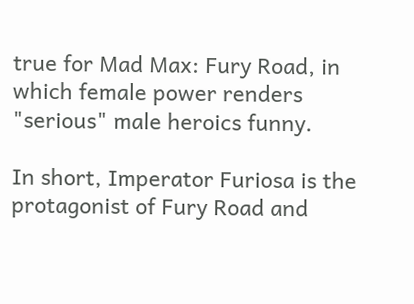true for Mad Max: Fury Road, in which female power renders "serious" male heroics funny.

In short, Imperator Furiosa is the protagonist of Fury Road and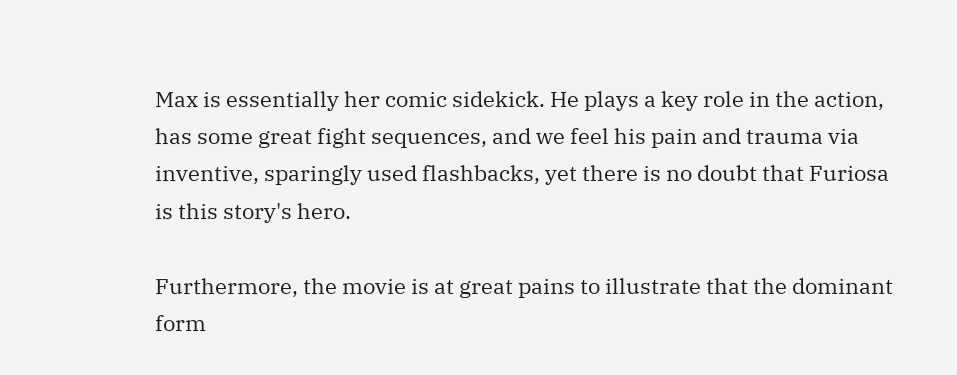Max is essentially her comic sidekick. He plays a key role in the action, has some great fight sequences, and we feel his pain and trauma via inventive, sparingly used flashbacks, yet there is no doubt that Furiosa is this story's hero.

Furthermore, the movie is at great pains to illustrate that the dominant form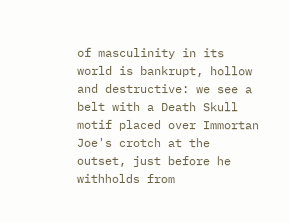of masculinity in its world is bankrupt, hollow and destructive: we see a belt with a Death Skull motif placed over Immortan Joe's crotch at the outset, just before he withholds from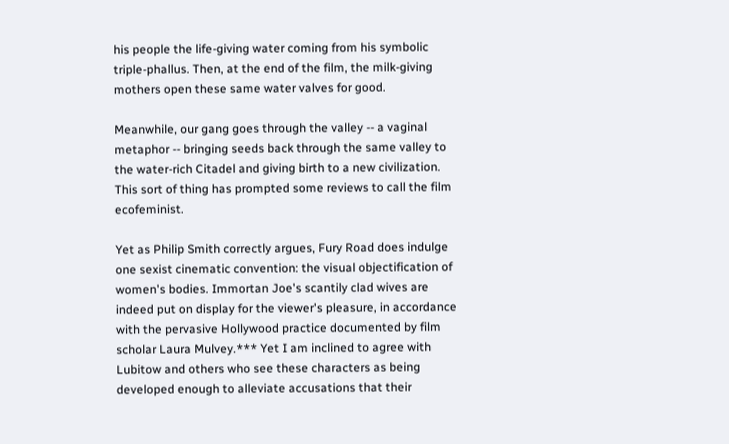his people the life-giving water coming from his symbolic triple-phallus. Then, at the end of the film, the milk-giving mothers open these same water valves for good.

Meanwhile, our gang goes through the valley -- a vaginal metaphor -- bringing seeds back through the same valley to the water-rich Citadel and giving birth to a new civilization. This sort of thing has prompted some reviews to call the film ecofeminist.

Yet as Philip Smith correctly argues, Fury Road does indulge one sexist cinematic convention: the visual objectification of women's bodies. Immortan Joe's scantily clad wives are indeed put on display for the viewer's pleasure, in accordance with the pervasive Hollywood practice documented by film scholar Laura Mulvey.*** Yet I am inclined to agree with Lubitow and others who see these characters as being developed enough to alleviate accusations that their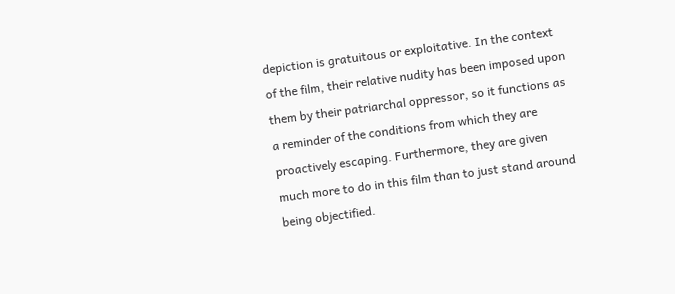depiction is gratuitous or exploitative. In the context of the film, their relative nudity has been imposed upon them by their patriarchal oppressor, so it functions as a reminder of the conditions from which they are proactively escaping. Furthermore, they are given much more to do in this film than to just stand around being objectified.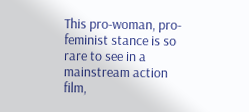This pro-woman, pro-feminist stance is so rare to see in a mainstream action film,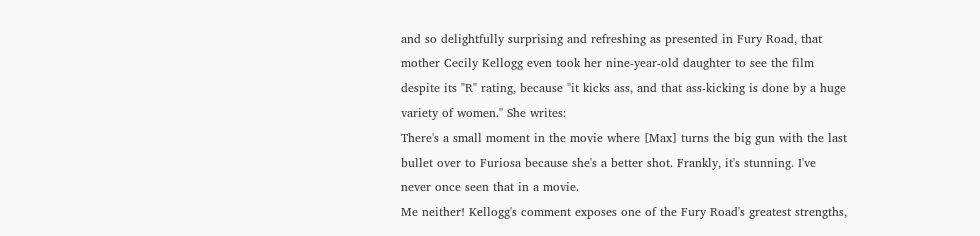and so delightfully surprising and refreshing as presented in Fury Road, that mother Cecily Kellogg even took her nine-year-old daughter to see the film despite its "R" rating, because "it kicks ass, and that ass-kicking is done by a huge variety of women." She writes:
There's a small moment in the movie where [Max] turns the big gun with the last bullet over to Furiosa because she's a better shot. Frankly, it's stunning. I've never once seen that in a movie.
Me neither! Kellogg's comment exposes one of the Fury Road's greatest strengths,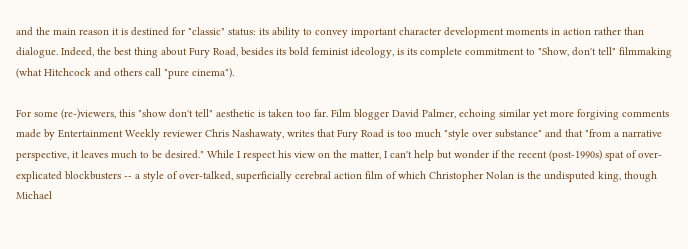and the main reason it is destined for "classic" status: its ability to convey important character development moments in action rather than dialogue. Indeed, the best thing about Fury Road, besides its bold feminist ideology, is its complete commitment to "Show, don't tell" filmmaking (what Hitchcock and others call "pure cinema").

For some (re-)viewers, this "show don't tell" aesthetic is taken too far. Film blogger David Palmer, echoing similar yet more forgiving comments made by Entertainment Weekly reviewer Chris Nashawaty, writes that Fury Road is too much "style over substance" and that "from a narrative perspective, it leaves much to be desired." While I respect his view on the matter, I can't help but wonder if the recent (post-1990s) spat of over-explicated blockbusters -- a style of over-talked, superficially cerebral action film of which Christopher Nolan is the undisputed king, though Michael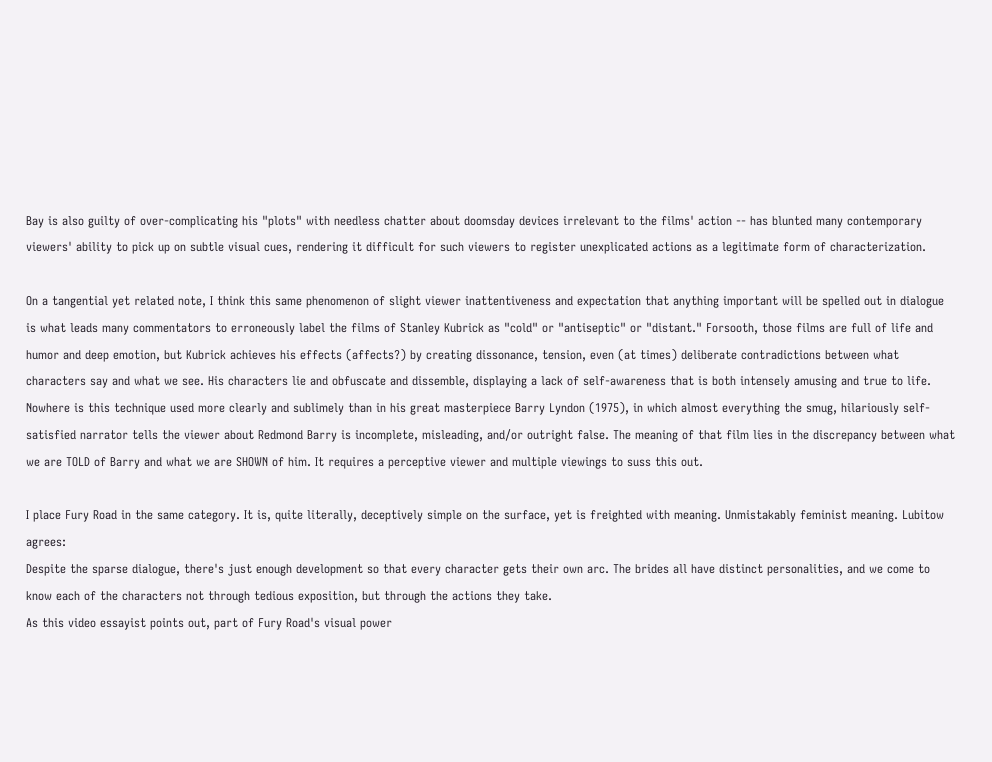Bay is also guilty of over-complicating his "plots" with needless chatter about doomsday devices irrelevant to the films' action -- has blunted many contemporary viewers' ability to pick up on subtle visual cues, rendering it difficult for such viewers to register unexplicated actions as a legitimate form of characterization.

On a tangential yet related note, I think this same phenomenon of slight viewer inattentiveness and expectation that anything important will be spelled out in dialogue is what leads many commentators to erroneously label the films of Stanley Kubrick as "cold" or "antiseptic" or "distant." Forsooth, those films are full of life and humor and deep emotion, but Kubrick achieves his effects (affects?) by creating dissonance, tension, even (at times) deliberate contradictions between what characters say and what we see. His characters lie and obfuscate and dissemble, displaying a lack of self-awareness that is both intensely amusing and true to life. Nowhere is this technique used more clearly and sublimely than in his great masterpiece Barry Lyndon (1975), in which almost everything the smug, hilariously self-satisfied narrator tells the viewer about Redmond Barry is incomplete, misleading, and/or outright false. The meaning of that film lies in the discrepancy between what we are TOLD of Barry and what we are SHOWN of him. It requires a perceptive viewer and multiple viewings to suss this out.

I place Fury Road in the same category. It is, quite literally, deceptively simple on the surface, yet is freighted with meaning. Unmistakably feminist meaning. Lubitow agrees:
Despite the sparse dialogue, there's just enough development so that every character gets their own arc. The brides all have distinct personalities, and we come to know each of the characters not through tedious exposition, but through the actions they take.
As this video essayist points out, part of Fury Road's visual power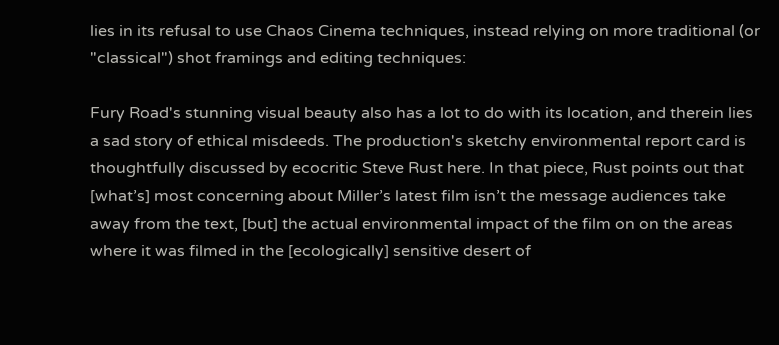lies in its refusal to use Chaos Cinema techniques, instead relying on more traditional (or "classical") shot framings and editing techniques:

Fury Road's stunning visual beauty also has a lot to do with its location, and therein lies a sad story of ethical misdeeds. The production's sketchy environmental report card is thoughtfully discussed by ecocritic Steve Rust here. In that piece, Rust points out that
[what’s] most concerning about Miller’s latest film isn’t the message audiences take away from the text, [but] the actual environmental impact of the film on on the areas where it was filmed in the [ecologically] sensitive desert of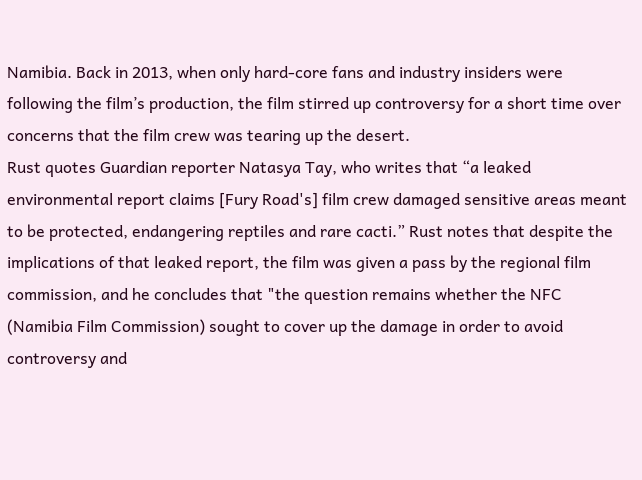Namibia. Back in 2013, when only hard-core fans and industry insiders were following the film’s production, the film stirred up controversy for a short time over concerns that the film crew was tearing up the desert.
Rust quotes Guardian reporter Natasya Tay, who writes that “a leaked environmental report claims [Fury Road's] film crew damaged sensitive areas meant to be protected, endangering reptiles and rare cacti.” Rust notes that despite the implications of that leaked report, the film was given a pass by the regional film commission, and he concludes that "the question remains whether the NFC (Namibia Film Commission) sought to cover up the damage in order to avoid controversy and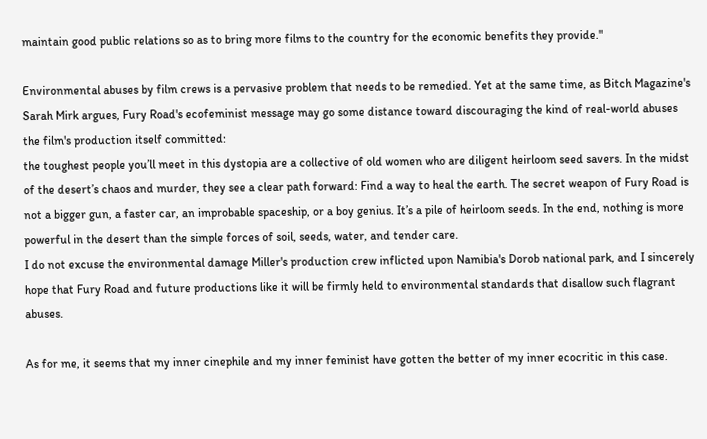maintain good public relations so as to bring more films to the country for the economic benefits they provide."

Environmental abuses by film crews is a pervasive problem that needs to be remedied. Yet at the same time, as Bitch Magazine's Sarah Mirk argues, Fury Road's ecofeminist message may go some distance toward discouraging the kind of real-world abuses the film's production itself committed:
the toughest people you’ll meet in this dystopia are a collective of old women who are diligent heirloom seed savers. In the midst of the desert’s chaos and murder, they see a clear path forward: Find a way to heal the earth. The secret weapon of Fury Road is not a bigger gun, a faster car, an improbable spaceship, or a boy genius. It’s a pile of heirloom seeds. In the end, nothing is more powerful in the desert than the simple forces of soil, seeds, water, and tender care.
I do not excuse the environmental damage Miller's production crew inflicted upon Namibia's Dorob national park, and I sincerely hope that Fury Road and future productions like it will be firmly held to environmental standards that disallow such flagrant abuses.

As for me, it seems that my inner cinephile and my inner feminist have gotten the better of my inner ecocritic in this case.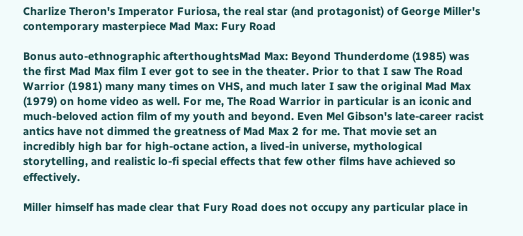Charlize Theron's Imperator Furiosa, the real star (and protagonist) of George Miller's contemporary masterpiece Mad Max: Fury Road

Bonus auto-ethnographic afterthoughtsMad Max: Beyond Thunderdome (1985) was the first Mad Max film I ever got to see in the theater. Prior to that I saw The Road Warrior (1981) many many times on VHS, and much later I saw the original Mad Max (1979) on home video as well. For me, The Road Warrior in particular is an iconic and much-beloved action film of my youth and beyond. Even Mel Gibson's late-career racist antics have not dimmed the greatness of Mad Max 2 for me. That movie set an incredibly high bar for high-octane action, a lived-in universe, mythological storytelling, and realistic lo-fi special effects that few other films have achieved so effectively.

Miller himself has made clear that Fury Road does not occupy any particular place in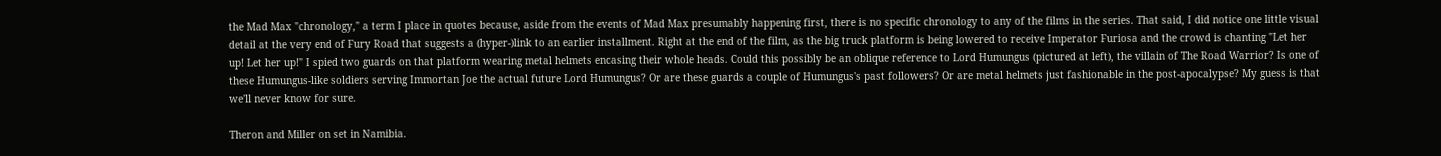the Mad Max "chronology," a term I place in quotes because, aside from the events of Mad Max presumably happening first, there is no specific chronology to any of the films in the series. That said, I did notice one little visual detail at the very end of Fury Road that suggests a (hyper-)link to an earlier installment. Right at the end of the film, as the big truck platform is being lowered to receive Imperator Furiosa and the crowd is chanting "Let her up! Let her up!" I spied two guards on that platform wearing metal helmets encasing their whole heads. Could this possibly be an oblique reference to Lord Humungus (pictured at left), the villain of The Road Warrior? Is one of these Humungus-like soldiers serving Immortan Joe the actual future Lord Humungus? Or are these guards a couple of Humungus's past followers? Or are metal helmets just fashionable in the post-apocalypse? My guess is that we'll never know for sure.

Theron and Miller on set in Namibia.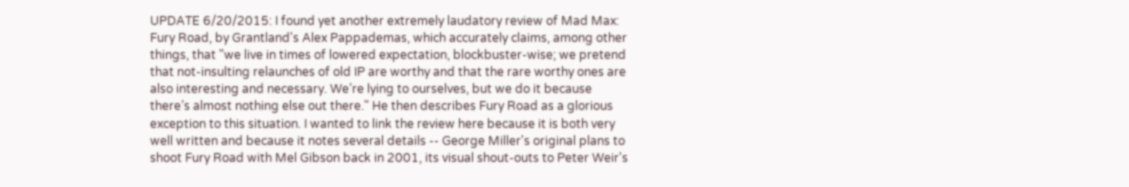UPDATE 6/20/2015: I found yet another extremely laudatory review of Mad Max: Fury Road, by Grantland's Alex Pappademas, which accurately claims, among other things, that "we live in times of lowered expectation, blockbuster-wise; we pretend that not-insulting relaunches of old IP are worthy and that the rare worthy ones are also interesting and necessary. We’re lying to ourselves, but we do it because there’s almost nothing else out there." He then describes Fury Road as a glorious exception to this situation. I wanted to link the review here because it is both very well written and because it notes several details -- George Miller's original plans to shoot Fury Road with Mel Gibson back in 2001, its visual shout-outs to Peter Weir's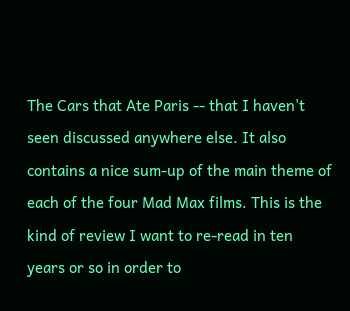The Cars that Ate Paris -- that I haven't seen discussed anywhere else. It also contains a nice sum-up of the main theme of each of the four Mad Max films. This is the kind of review I want to re-read in ten years or so in order to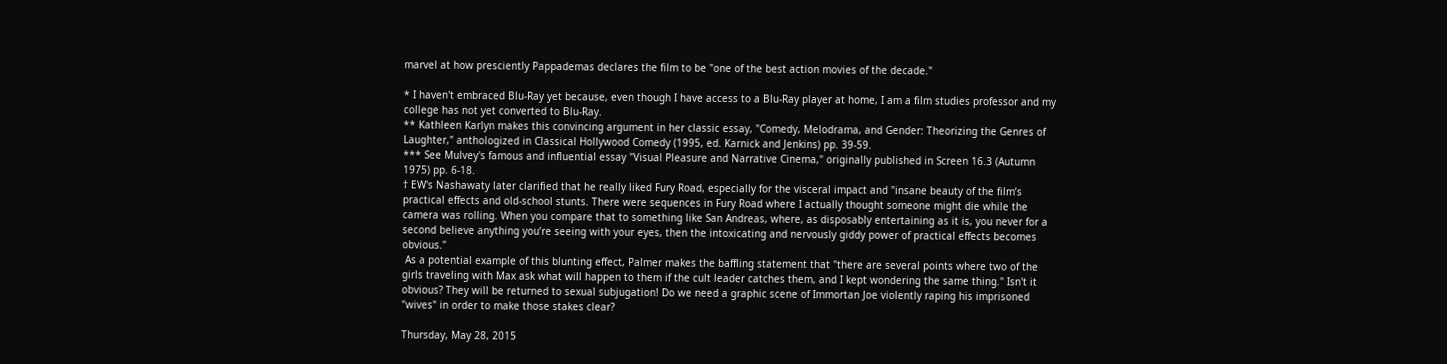marvel at how presciently Pappademas declares the film to be "one of the best action movies of the decade."

* I haven't embraced Blu-Ray yet because, even though I have access to a Blu-Ray player at home, I am a film studies professor and my college has not yet converted to Blu-Ray.
** Kathleen Karlyn makes this convincing argument in her classic essay, "Comedy, Melodrama, and Gender: Theorizing the Genres of Laughter," anthologized in Classical Hollywood Comedy (1995, ed. Karnick and Jenkins) pp. 39-59.
*** See Mulvey's famous and influential essay "Visual Pleasure and Narrative Cinema," originally published in Screen 16.3 (Autumn 1975) pp. 6-18.
† EW's Nashawaty later clarified that he really liked Fury Road, especially for the visceral impact and "insane beauty of the film’s practical effects and old-school stunts. There were sequences in Fury Road where I actually thought someone might die while the camera was rolling. When you compare that to something like San Andreas, where, as disposably entertaining as it is, you never for a second believe anything you’re seeing with your eyes, then the intoxicating and nervously giddy power of practical effects becomes obvious."
 As a potential example of this blunting effect, Palmer makes the baffling statement that "there are several points where two of the girls traveling with Max ask what will happen to them if the cult leader catches them, and I kept wondering the same thing." Isn't it obvious? They will be returned to sexual subjugation! Do we need a graphic scene of Immortan Joe violently raping his imprisoned "wives" in order to make those stakes clear?

Thursday, May 28, 2015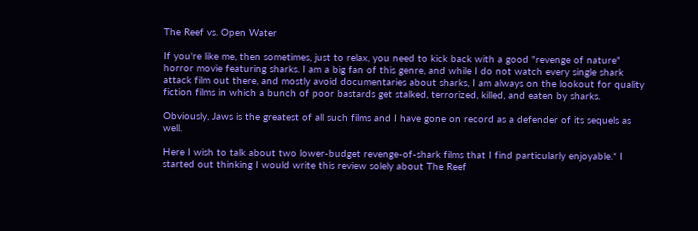The Reef vs. Open Water

If you're like me, then sometimes, just to relax, you need to kick back with a good "revenge of nature" horror movie featuring sharks. I am a big fan of this genre, and while I do not watch every single shark attack film out there, and mostly avoid documentaries about sharks, I am always on the lookout for quality fiction films in which a bunch of poor bastards get stalked, terrorized, killed, and eaten by sharks.

Obviously, Jaws is the greatest of all such films and I have gone on record as a defender of its sequels as well.

Here I wish to talk about two lower-budget revenge-of-shark films that I find particularly enjoyable.* I started out thinking I would write this review solely about The Reef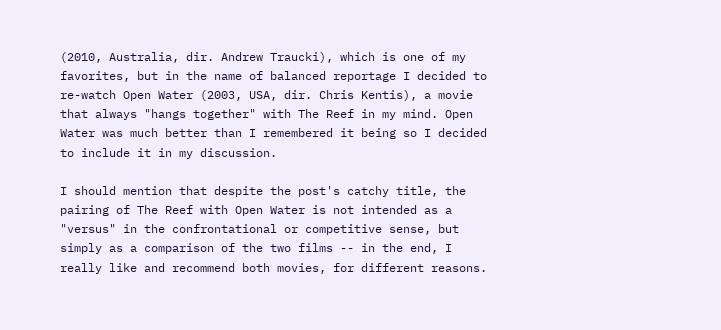(2010, Australia, dir. Andrew Traucki), which is one of my favorites, but in the name of balanced reportage I decided to re-watch Open Water (2003, USA, dir. Chris Kentis), a movie that always "hangs together" with The Reef in my mind. Open Water was much better than I remembered it being so I decided to include it in my discussion.

I should mention that despite the post's catchy title, the pairing of The Reef with Open Water is not intended as a "versus" in the confrontational or competitive sense, but simply as a comparison of the two films -- in the end, I really like and recommend both movies, for different reasons.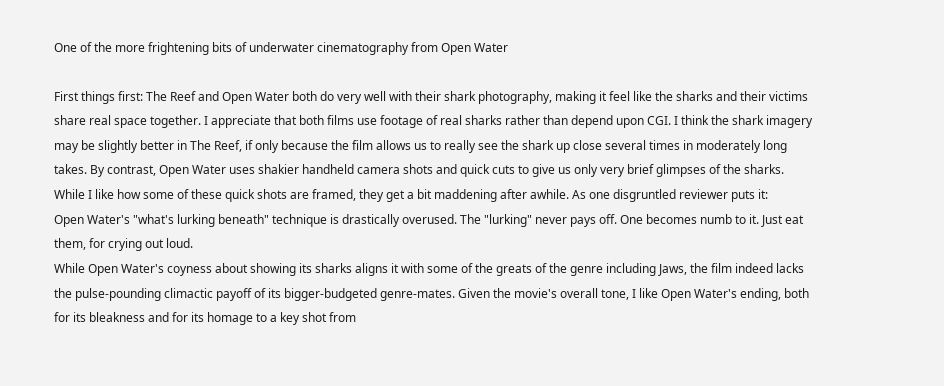One of the more frightening bits of underwater cinematography from Open Water

First things first: The Reef and Open Water both do very well with their shark photography, making it feel like the sharks and their victims share real space together. I appreciate that both films use footage of real sharks rather than depend upon CGI. I think the shark imagery may be slightly better in The Reef, if only because the film allows us to really see the shark up close several times in moderately long takes. By contrast, Open Water uses shakier handheld camera shots and quick cuts to give us only very brief glimpses of the sharks. While I like how some of these quick shots are framed, they get a bit maddening after awhile. As one disgruntled reviewer puts it:
Open Water's "what's lurking beneath" technique is drastically overused. The "lurking" never pays off. One becomes numb to it. Just eat them, for crying out loud.
While Open Water's coyness about showing its sharks aligns it with some of the greats of the genre including Jaws, the film indeed lacks the pulse-pounding climactic payoff of its bigger-budgeted genre-mates. Given the movie's overall tone, I like Open Water's ending, both for its bleakness and for its homage to a key shot from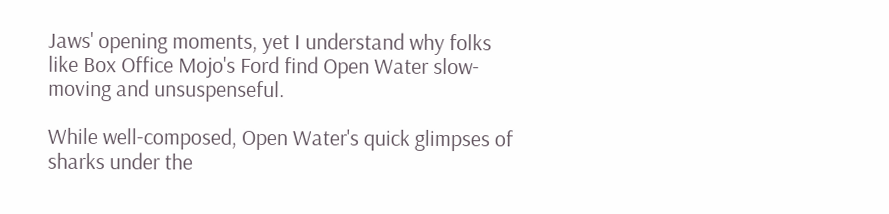Jaws' opening moments, yet I understand why folks like Box Office Mojo's Ford find Open Water slow-moving and unsuspenseful.

While well-composed, Open Water's quick glimpses of sharks under the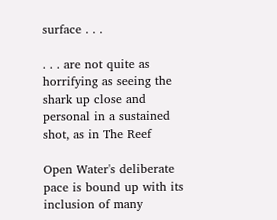surface . . .

. . . are not quite as horrifying as seeing the shark up close and personal in a sustained shot, as in The Reef

Open Water's deliberate pace is bound up with its inclusion of many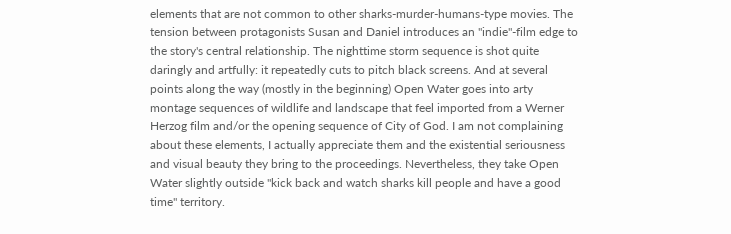elements that are not common to other sharks-murder-humans-type movies. The tension between protagonists Susan and Daniel introduces an "indie"-film edge to the story's central relationship. The nighttime storm sequence is shot quite daringly and artfully: it repeatedly cuts to pitch black screens. And at several points along the way (mostly in the beginning) Open Water goes into arty montage sequences of wildlife and landscape that feel imported from a Werner Herzog film and/or the opening sequence of City of God. I am not complaining about these elements, I actually appreciate them and the existential seriousness and visual beauty they bring to the proceedings. Nevertheless, they take Open Water slightly outside "kick back and watch sharks kill people and have a good time" territory.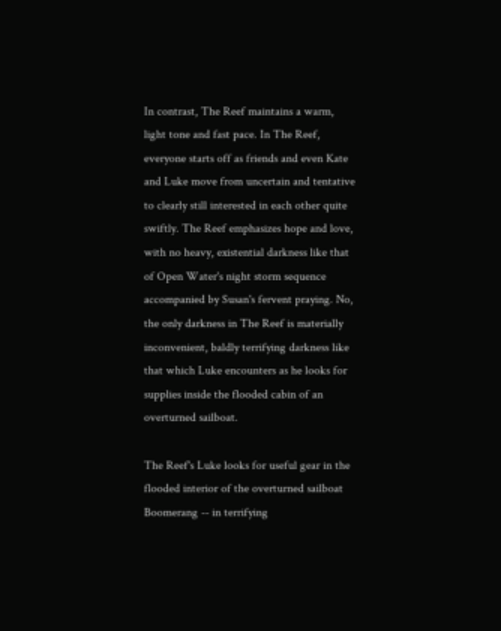In contrast, The Reef maintains a warm, light tone and fast pace. In The Reef, everyone starts off as friends and even Kate and Luke move from uncertain and tentative to clearly still interested in each other quite swiftly. The Reef emphasizes hope and love, with no heavy, existential darkness like that of Open Water's night storm sequence accompanied by Susan's fervent praying. No, the only darkness in The Reef is materially inconvenient, baldly terrifying darkness like that which Luke encounters as he looks for supplies inside the flooded cabin of an overturned sailboat.

The Reef's Luke looks for useful gear in the flooded interior of the overturned sailboat Boomerang -- in terrifying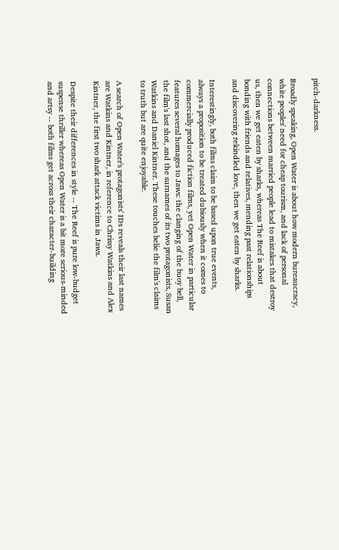pitch-darkness.

Broadly speaking, Open Water is about how modern bureaucracy, white peoples' need for cheap tourism, and lack of personal connections between married people lead to mistakes that destroy us, then we get eaten by sharks, whereas The Reef is about bonding with friends and relatives, mending past relationships and discovering rekindled love, then we get eaten by sharks.

Interestingly, both films claim to be based upon true events, always a proposition to be treated dubiously when it comes to commercially produced fiction films, yet Open Water in particular features several homages to Jaws: the clanging of the buoy bell, the film's last shot, and the surnames of its two protagonists, Susan Watkins and Daniel Kintner. These touches belie the film's claims to truth but are quite enjoyable.

A search of Open Water's protagonists' IDs reveals their last names are Watkins and Kintner, in reference to Chrissy Watkins and Alex Kintner, the first two shark attack victims in Jaws.

Despite their differences in style -- The Reef is pure low-budget suspense thriller whereas Open Water is a bit more serious-minded and artsy -- both films get across their character-building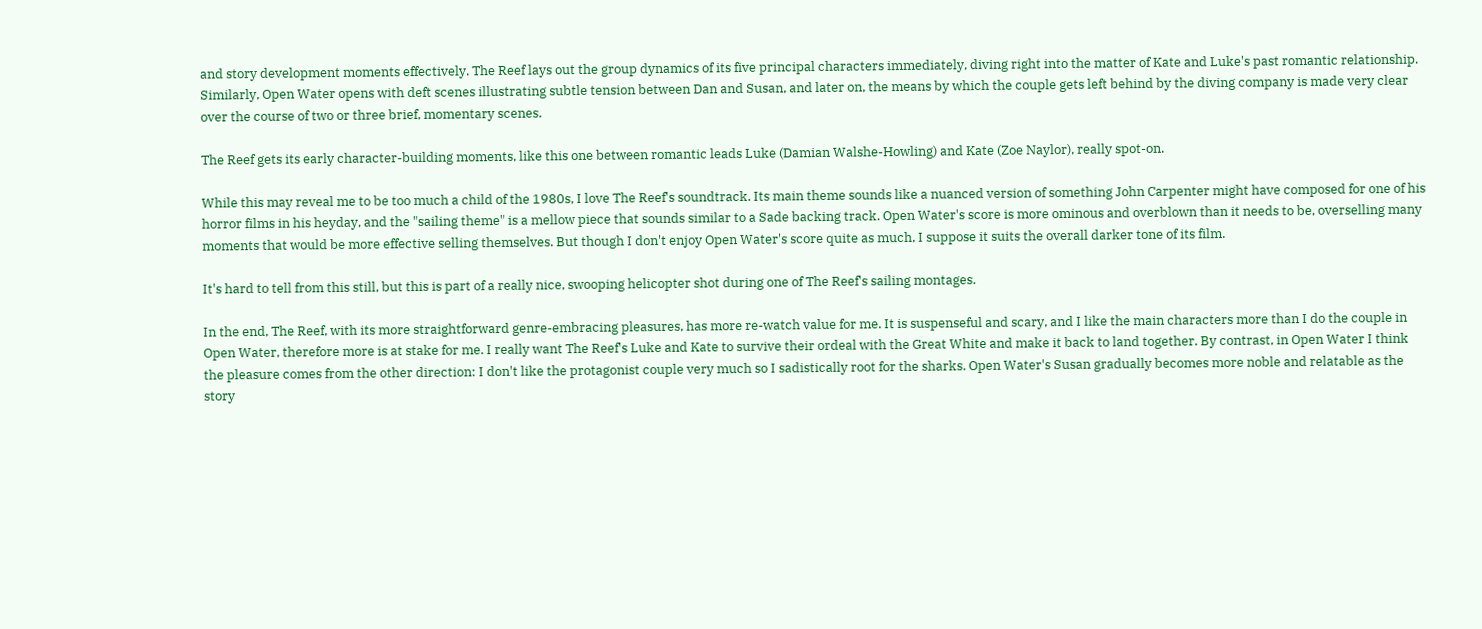and story development moments effectively. The Reef lays out the group dynamics of its five principal characters immediately, diving right into the matter of Kate and Luke's past romantic relationship. Similarly, Open Water opens with deft scenes illustrating subtle tension between Dan and Susan, and later on, the means by which the couple gets left behind by the diving company is made very clear over the course of two or three brief, momentary scenes.

The Reef gets its early character-building moments, like this one between romantic leads Luke (Damian Walshe-Howling) and Kate (Zoe Naylor), really spot-on.

While this may reveal me to be too much a child of the 1980s, I love The Reef's soundtrack. Its main theme sounds like a nuanced version of something John Carpenter might have composed for one of his horror films in his heyday, and the "sailing theme" is a mellow piece that sounds similar to a Sade backing track. Open Water's score is more ominous and overblown than it needs to be, overselling many moments that would be more effective selling themselves. But though I don't enjoy Open Water's score quite as much, I suppose it suits the overall darker tone of its film.

It's hard to tell from this still, but this is part of a really nice, swooping helicopter shot during one of The Reef's sailing montages.

In the end, The Reef, with its more straightforward genre-embracing pleasures, has more re-watch value for me. It is suspenseful and scary, and I like the main characters more than I do the couple in Open Water, therefore more is at stake for me. I really want The Reef's Luke and Kate to survive their ordeal with the Great White and make it back to land together. By contrast, in Open Water I think the pleasure comes from the other direction: I don't like the protagonist couple very much so I sadistically root for the sharks. Open Water's Susan gradually becomes more noble and relatable as the story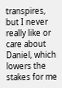transpires, but I never really like or care about Daniel, which lowers the stakes for me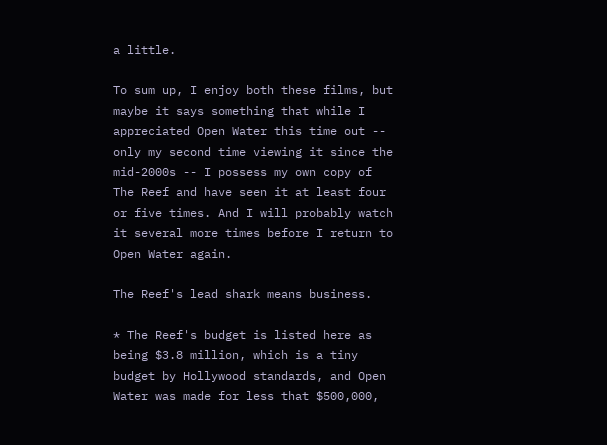a little.

To sum up, I enjoy both these films, but maybe it says something that while I appreciated Open Water this time out -- only my second time viewing it since the mid-2000s -- I possess my own copy of The Reef and have seen it at least four or five times. And I will probably watch it several more times before I return to Open Water again.

The Reef's lead shark means business.

* The Reef's budget is listed here as being $3.8 million, which is a tiny budget by Hollywood standards, and Open Water was made for less that $500,000,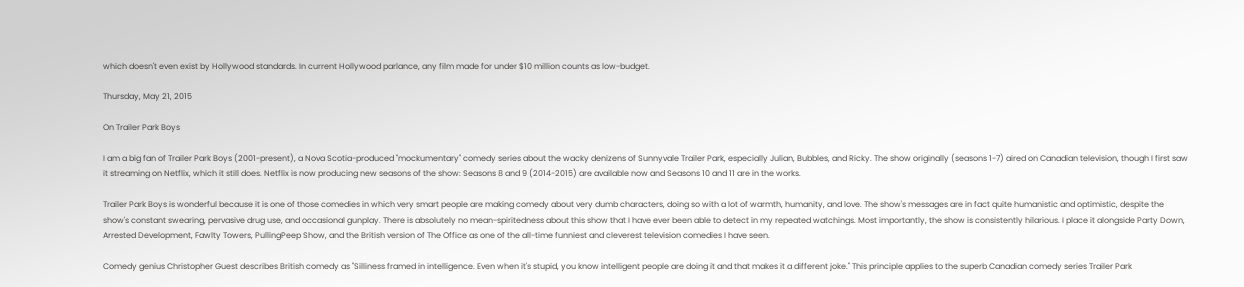which doesn't even exist by Hollywood standards. In current Hollywood parlance, any film made for under $10 million counts as low-budget.

Thursday, May 21, 2015

On Trailer Park Boys

I am a big fan of Trailer Park Boys (2001-present), a Nova Scotia-produced "mockumentary" comedy series about the wacky denizens of Sunnyvale Trailer Park, especially Julian, Bubbles, and Ricky. The show originally (seasons 1-7) aired on Canadian television, though I first saw it streaming on Netflix, which it still does. Netflix is now producing new seasons of the show: Seasons 8 and 9 (2014-2015) are available now and Seasons 10 and 11 are in the works.

Trailer Park Boys is wonderful because it is one of those comedies in which very smart people are making comedy about very dumb characters, doing so with a lot of warmth, humanity, and love. The show's messages are in fact quite humanistic and optimistic, despite the show's constant swearing, pervasive drug use, and occasional gunplay. There is absolutely no mean-spiritedness about this show that I have ever been able to detect in my repeated watchings. Most importantly, the show is consistently hilarious. I place it alongside Party Down, Arrested Development, Fawlty Towers, PullingPeep Show, and the British version of The Office as one of the all-time funniest and cleverest television comedies I have seen.

Comedy genius Christopher Guest describes British comedy as "Silliness framed in intelligence. Even when it's stupid, you know intelligent people are doing it and that makes it a different joke." This principle applies to the superb Canadian comedy series Trailer Park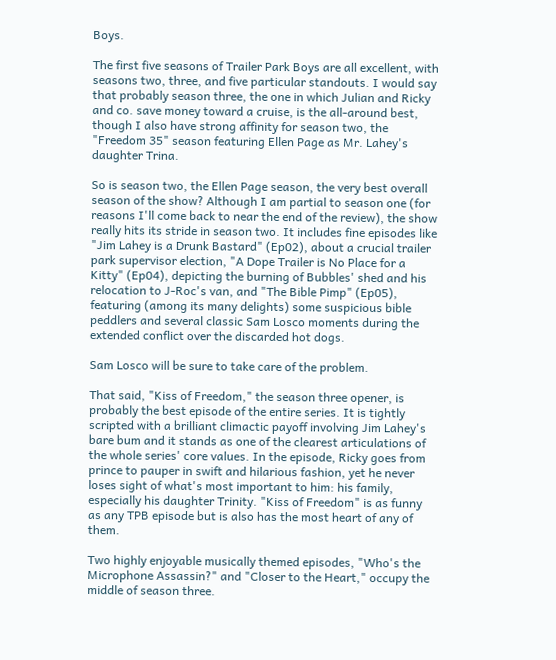Boys.

The first five seasons of Trailer Park Boys are all excellent, with seasons two, three, and five particular standouts. I would say that probably season three, the one in which Julian and Ricky and co. save money toward a cruise, is the all-around best, though I also have strong affinity for season two, the "Freedom 35" season featuring Ellen Page as Mr. Lahey's daughter Trina.

So is season two, the Ellen Page season, the very best overall season of the show? Although I am partial to season one (for reasons I'll come back to near the end of the review), the show really hits its stride in season two. It includes fine episodes like "Jim Lahey is a Drunk Bastard" (Ep02), about a crucial trailer park supervisor election, "A Dope Trailer is No Place for a Kitty" (Ep04), depicting the burning of Bubbles' shed and his relocation to J-Roc's van, and "The Bible Pimp" (Ep05), featuring (among its many delights) some suspicious bible peddlers and several classic Sam Losco moments during the extended conflict over the discarded hot dogs.

Sam Losco will be sure to take care of the problem.

That said, "Kiss of Freedom," the season three opener, is probably the best episode of the entire series. It is tightly scripted with a brilliant climactic payoff involving Jim Lahey's bare bum and it stands as one of the clearest articulations of the whole series' core values. In the episode, Ricky goes from prince to pauper in swift and hilarious fashion, yet he never loses sight of what's most important to him: his family, especially his daughter Trinity. "Kiss of Freedom" is as funny as any TPB episode but is also has the most heart of any of them.

Two highly enjoyable musically themed episodes, "Who's the Microphone Assassin?" and "Closer to the Heart," occupy the middle of season three.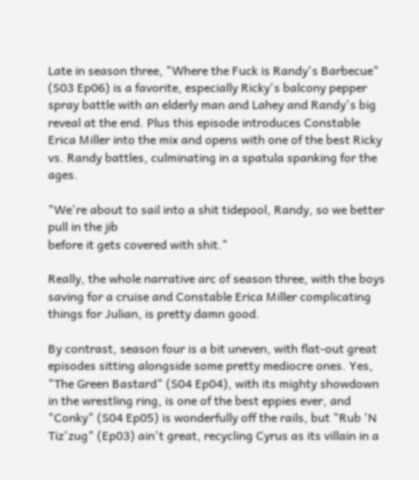Late in season three, "Where the Fuck is Randy's Barbecue" (S03 Ep06) is a favorite, especially Ricky's balcony pepper spray battle with an elderly man and Lahey and Randy's big reveal at the end. Plus this episode introduces Constable Erica Miller into the mix and opens with one of the best Ricky vs. Randy battles, culminating in a spatula spanking for the ages.

"We're about to sail into a shit tidepool, Randy, so we better pull in the jib
before it gets covered with shit."

Really, the whole narrative arc of season three, with the boys saving for a cruise and Constable Erica Miller complicating things for Julian, is pretty damn good.

By contrast, season four is a bit uneven, with flat-out great episodes sitting alongside some pretty mediocre ones. Yes, "The Green Bastard" (S04 Ep04), with its mighty showdown in the wrestling ring, is one of the best eppies ever, and "Conky" (S04 Ep05) is wonderfully off the rails, but "Rub 'N Tiz'zug" (Ep03) ain't great, recycling Cyrus as its villain in a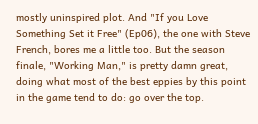mostly uninspired plot. And "If you Love Something Set it Free" (Ep06), the one with Steve French, bores me a little too. But the season finale, "Working Man," is pretty damn great, doing what most of the best eppies by this point in the game tend to do: go over the top.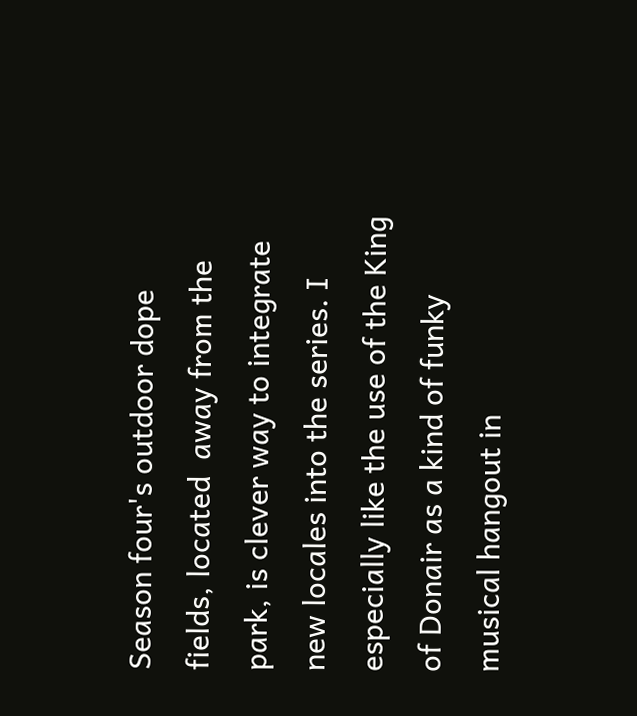Season four's outdoor dope fields, located  away from the park, is clever way to integrate new locales into the series. I especially like the use of the King of Donair as a kind of funky musical hangout in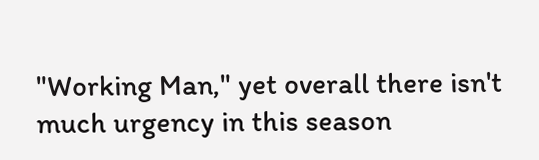"Working Man," yet overall there isn't much urgency in this season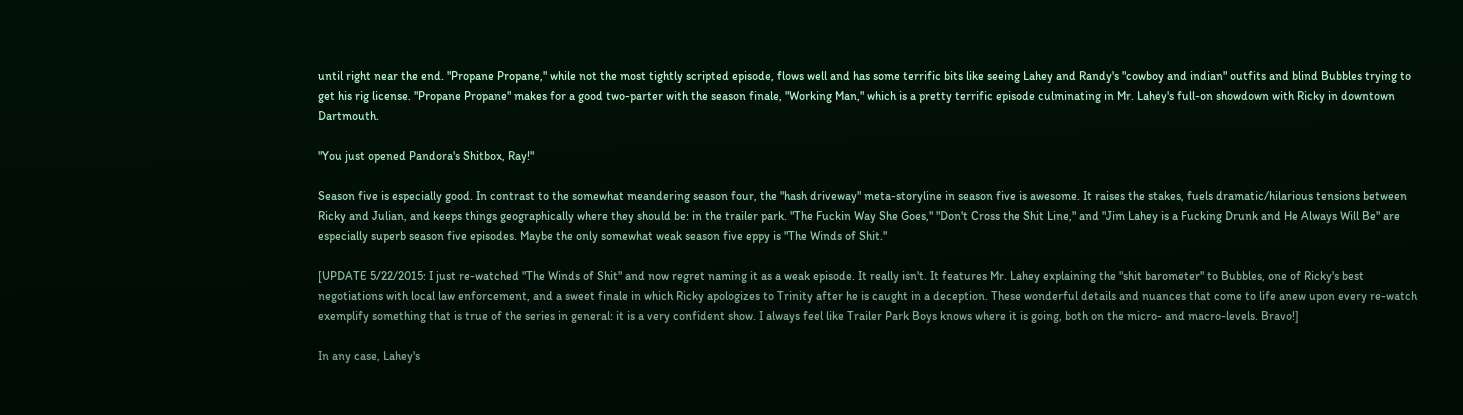until right near the end. "Propane Propane," while not the most tightly scripted episode, flows well and has some terrific bits like seeing Lahey and Randy's "cowboy and indian" outfits and blind Bubbles trying to get his rig license. "Propane Propane" makes for a good two-parter with the season finale, "Working Man," which is a pretty terrific episode culminating in Mr. Lahey's full-on showdown with Ricky in downtown Dartmouth.

"You just opened Pandora's Shitbox, Ray!"

Season five is especially good. In contrast to the somewhat meandering season four, the "hash driveway" meta-storyline in season five is awesome. It raises the stakes, fuels dramatic/hilarious tensions between Ricky and Julian, and keeps things geographically where they should be: in the trailer park. "The Fuckin Way She Goes," "Don't Cross the Shit Line," and "Jim Lahey is a Fucking Drunk and He Always Will Be" are especially superb season five episodes. Maybe the only somewhat weak season five eppy is "The Winds of Shit."

[UPDATE 5/22/2015: I just re-watched "The Winds of Shit" and now regret naming it as a weak episode. It really isn't. It features Mr. Lahey explaining the "shit barometer" to Bubbles, one of Ricky's best negotiations with local law enforcement, and a sweet finale in which Ricky apologizes to Trinity after he is caught in a deception. These wonderful details and nuances that come to life anew upon every re-watch exemplify something that is true of the series in general: it is a very confident show. I always feel like Trailer Park Boys knows where it is going, both on the micro- and macro-levels. Bravo!]

In any case, Lahey's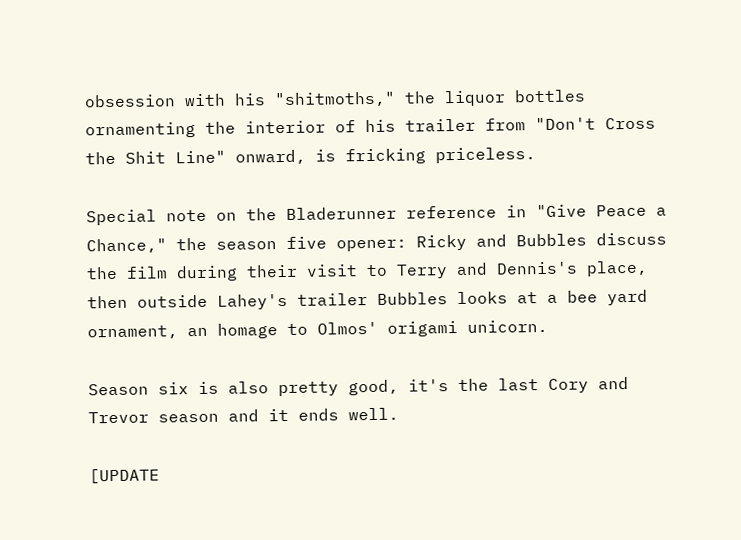obsession with his "shitmoths," the liquor bottles ornamenting the interior of his trailer from "Don't Cross the Shit Line" onward, is fricking priceless.

Special note on the Bladerunner reference in "Give Peace a Chance," the season five opener: Ricky and Bubbles discuss the film during their visit to Terry and Dennis's place, then outside Lahey's trailer Bubbles looks at a bee yard ornament, an homage to Olmos' origami unicorn.

Season six is also pretty good, it's the last Cory and Trevor season and it ends well.

[UPDATE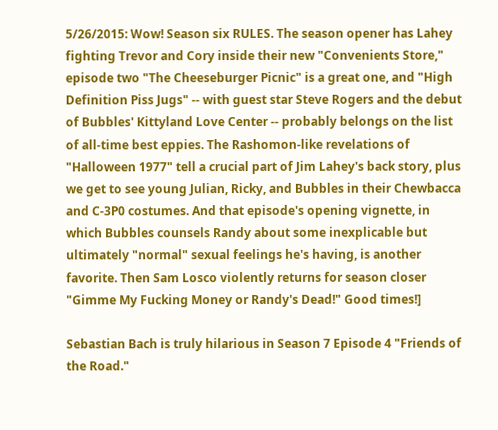5/26/2015: Wow! Season six RULES. The season opener has Lahey fighting Trevor and Cory inside their new "Convenients Store," episode two "The Cheeseburger Picnic" is a great one, and "High Definition Piss Jugs" -- with guest star Steve Rogers and the debut of Bubbles' Kittyland Love Center -- probably belongs on the list of all-time best eppies. The Rashomon-like revelations of "Halloween 1977" tell a crucial part of Jim Lahey's back story, plus we get to see young Julian, Ricky, and Bubbles in their Chewbacca and C-3P0 costumes. And that episode's opening vignette, in which Bubbles counsels Randy about some inexplicable but ultimately "normal" sexual feelings he's having, is another favorite. Then Sam Losco violently returns for season closer "Gimme My Fucking Money or Randy's Dead!" Good times!]

Sebastian Bach is truly hilarious in Season 7 Episode 4 "Friends of the Road."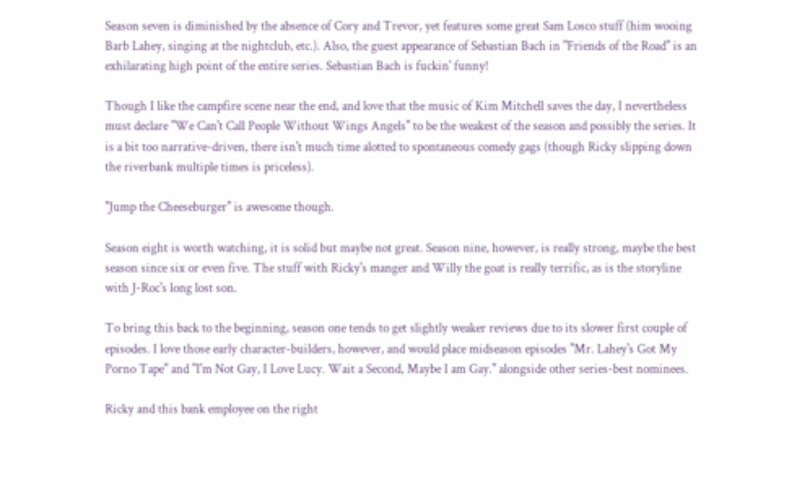Season seven is diminished by the absence of Cory and Trevor, yet features some great Sam Losco stuff (him wooing Barb Lahey, singing at the nightclub, etc.). Also, the guest appearance of Sebastian Bach in "Friends of the Road" is an exhilarating high point of the entire series. Sebastian Bach is fuckin' funny!

Though I like the campfire scene near the end, and love that the music of Kim Mitchell saves the day, I nevertheless must declare "We Can't Call People Without Wings Angels" to be the weakest of the season and possibly the series. It is a bit too narrative-driven, there isn't much time alotted to spontaneous comedy gags (though Ricky slipping down the riverbank multiple times is priceless).

"Jump the Cheeseburger" is awesome though.

Season eight is worth watching, it is solid but maybe not great. Season nine, however, is really strong, maybe the best season since six or even five. The stuff with Ricky's manger and Willy the goat is really terrific, as is the storyline with J-Roc's long lost son.

To bring this back to the beginning, season one tends to get slightly weaker reviews due to its slower first couple of episodes. I love those early character-builders, however, and would place midseason episodes "Mr. Lahey's Got My Porno Tape" and "I'm Not Gay, I Love Lucy. Wait a Second, Maybe I am Gay." alongside other series-best nominees.

Ricky and this bank employee on the right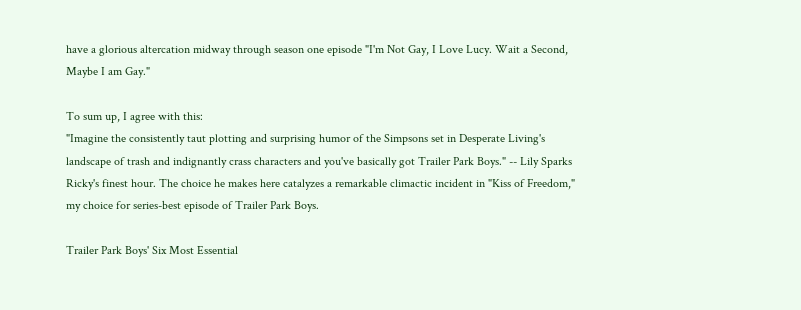have a glorious altercation midway through season one episode "I'm Not Gay, I Love Lucy. Wait a Second, Maybe I am Gay."

To sum up, I agree with this:
"Imagine the consistently taut plotting and surprising humor of the Simpsons set in Desperate Living's landscape of trash and indignantly crass characters and you've basically got Trailer Park Boys." -- Lily Sparks
Ricky's finest hour. The choice he makes here catalyzes a remarkable climactic incident in "Kiss of Freedom," my choice for series-best episode of Trailer Park Boys.

Trailer Park Boys' Six Most Essential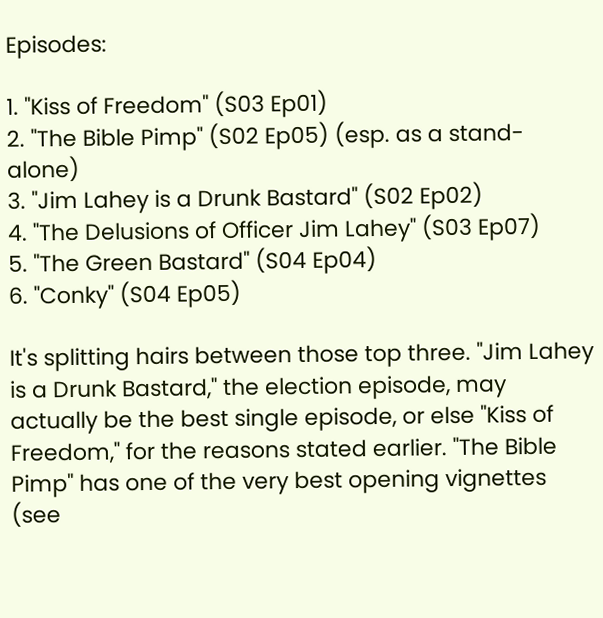Episodes:

1. "Kiss of Freedom" (S03 Ep01)
2. "The Bible Pimp" (S02 Ep05) (esp. as a stand-alone)
3. "Jim Lahey is a Drunk Bastard" (S02 Ep02)
4. "The Delusions of Officer Jim Lahey" (S03 Ep07)
5. "The Green Bastard" (S04 Ep04)
6. "Conky" (S04 Ep05)

It's splitting hairs between those top three. "Jim Lahey is a Drunk Bastard," the election episode, may actually be the best single episode, or else "Kiss of Freedom," for the reasons stated earlier. "The Bible Pimp" has one of the very best opening vignettes (see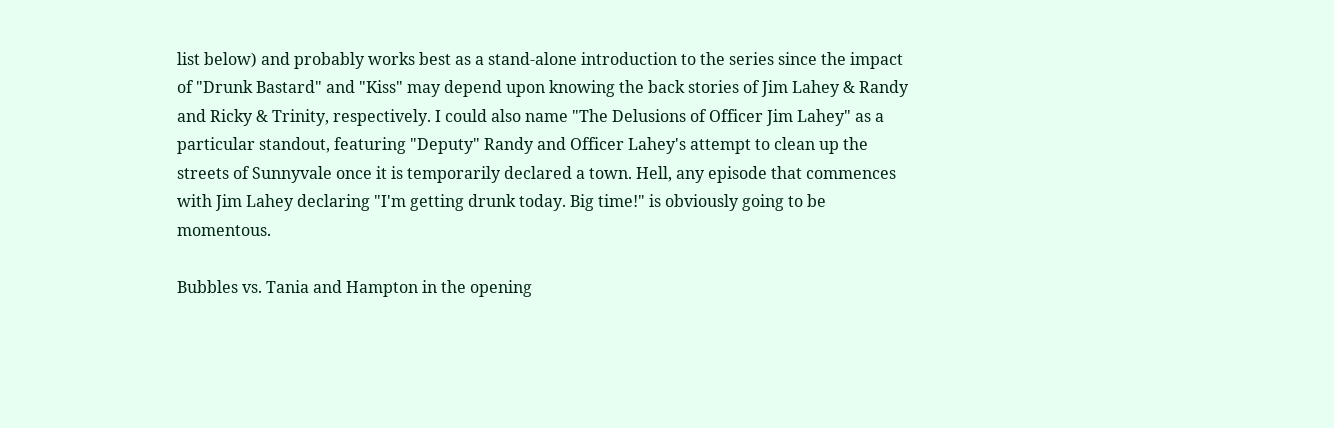list below) and probably works best as a stand-alone introduction to the series since the impact of "Drunk Bastard" and "Kiss" may depend upon knowing the back stories of Jim Lahey & Randy and Ricky & Trinity, respectively. I could also name "The Delusions of Officer Jim Lahey" as a particular standout, featuring "Deputy" Randy and Officer Lahey's attempt to clean up the streets of Sunnyvale once it is temporarily declared a town. Hell, any episode that commences with Jim Lahey declaring "I'm getting drunk today. Big time!" is obviously going to be momentous.

Bubbles vs. Tania and Hampton in the opening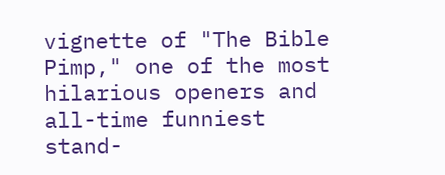vignette of "The Bible Pimp," one of the most hilarious openers and all-time funniest stand-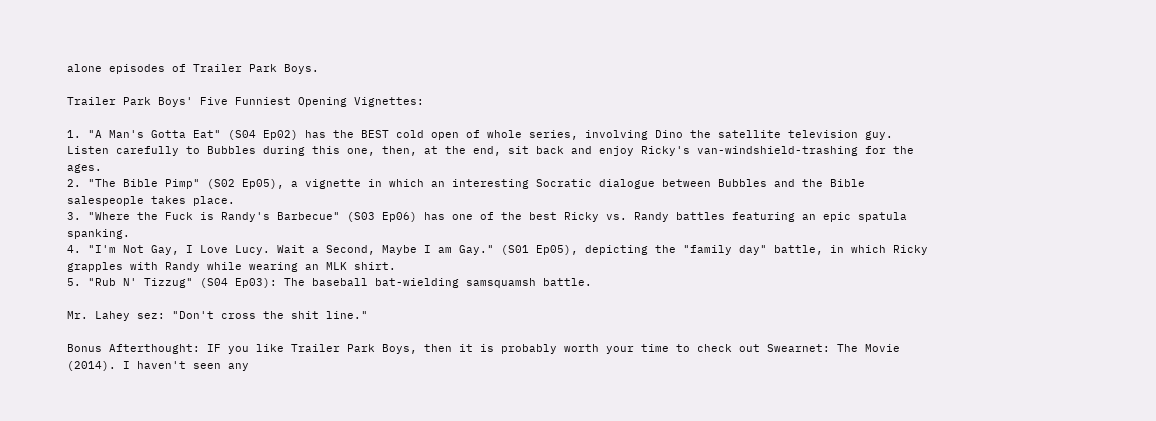alone episodes of Trailer Park Boys.

Trailer Park Boys' Five Funniest Opening Vignettes:

1. "A Man's Gotta Eat" (S04 Ep02) has the BEST cold open of whole series, involving Dino the satellite television guy. Listen carefully to Bubbles during this one, then, at the end, sit back and enjoy Ricky's van-windshield-trashing for the ages.
2. "The Bible Pimp" (S02 Ep05), a vignette in which an interesting Socratic dialogue between Bubbles and the Bible salespeople takes place.
3. "Where the Fuck is Randy's Barbecue" (S03 Ep06) has one of the best Ricky vs. Randy battles featuring an epic spatula spanking.
4. "I'm Not Gay, I Love Lucy. Wait a Second, Maybe I am Gay." (S01 Ep05), depicting the "family day" battle, in which Ricky grapples with Randy while wearing an MLK shirt.
5. "Rub N' Tizzug" (S04 Ep03): The baseball bat-wielding samsquamsh battle.

Mr. Lahey sez: "Don't cross the shit line."

Bonus Afterthought: IF you like Trailer Park Boys, then it is probably worth your time to check out Swearnet: The Movie (2014). I haven't seen any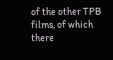of the other TPB films, of which there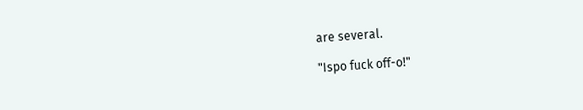are several.

"Ispo fuck off-o!"